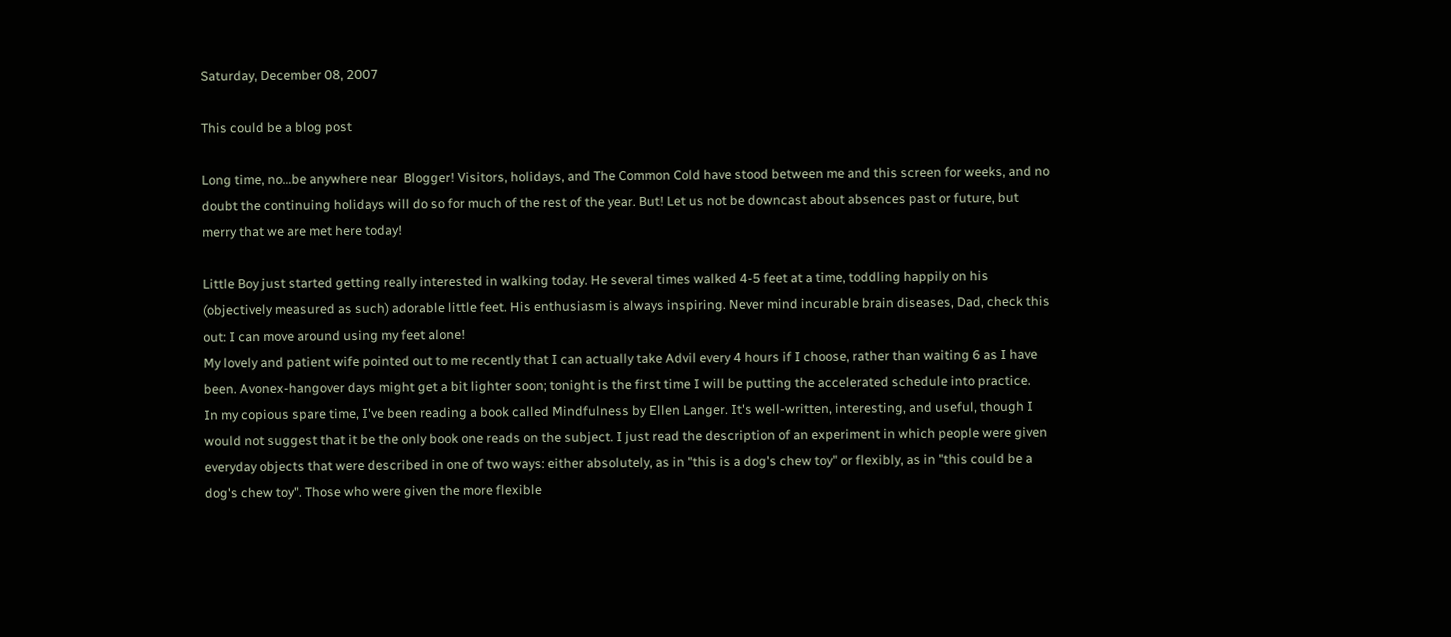Saturday, December 08, 2007

This could be a blog post

Long time, no…be anywhere near  Blogger! Visitors, holidays, and The Common Cold have stood between me and this screen for weeks, and no doubt the continuing holidays will do so for much of the rest of the year. But! Let us not be downcast about absences past or future, but merry that we are met here today!

Little Boy just started getting really interested in walking today. He several times walked 4-5 feet at a time, toddling happily on his (objectively measured as such) adorable little feet. His enthusiasm is always inspiring. Never mind incurable brain diseases, Dad, check this out: I can move around using my feet alone!
My lovely and patient wife pointed out to me recently that I can actually take Advil every 4 hours if I choose, rather than waiting 6 as I have been. Avonex-hangover days might get a bit lighter soon; tonight is the first time I will be putting the accelerated schedule into practice.
In my copious spare time, I've been reading a book called Mindfulness by Ellen Langer. It's well-written, interesting, and useful, though I would not suggest that it be the only book one reads on the subject. I just read the description of an experiment in which people were given everyday objects that were described in one of two ways: either absolutely, as in "this is a dog's chew toy" or flexibly, as in "this could be a dog's chew toy". Those who were given the more flexible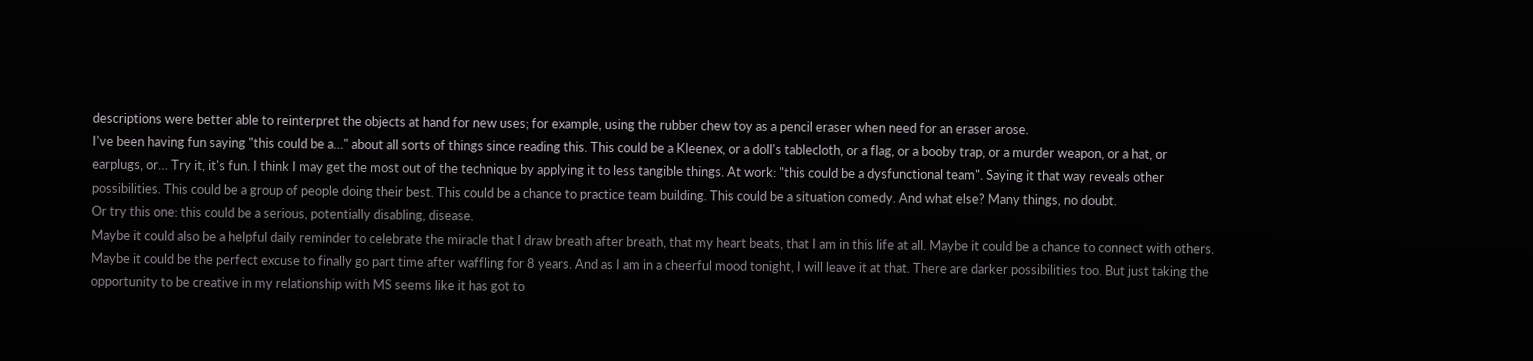descriptions were better able to reinterpret the objects at hand for new uses; for example, using the rubber chew toy as a pencil eraser when need for an eraser arose.
I've been having fun saying "this could be a…" about all sorts of things since reading this. This could be a Kleenex, or a doll's tablecloth, or a flag, or a booby trap, or a murder weapon, or a hat, or earplugs, or… Try it, it's fun. I think I may get the most out of the technique by applying it to less tangible things. At work: "this could be a dysfunctional team". Saying it that way reveals other possibilities. This could be a group of people doing their best. This could be a chance to practice team building. This could be a situation comedy. And what else? Many things, no doubt.
Or try this one: this could be a serious, potentially disabling, disease.
Maybe it could also be a helpful daily reminder to celebrate the miracle that I draw breath after breath, that my heart beats, that I am in this life at all. Maybe it could be a chance to connect with others. Maybe it could be the perfect excuse to finally go part time after waffling for 8 years. And as I am in a cheerful mood tonight, I will leave it at that. There are darker possibilities too. But just taking the opportunity to be creative in my relationship with MS seems like it has got to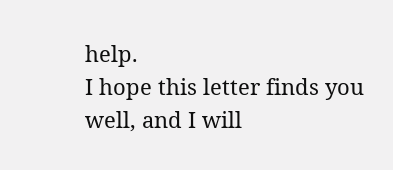help.
I hope this letter finds you well, and I will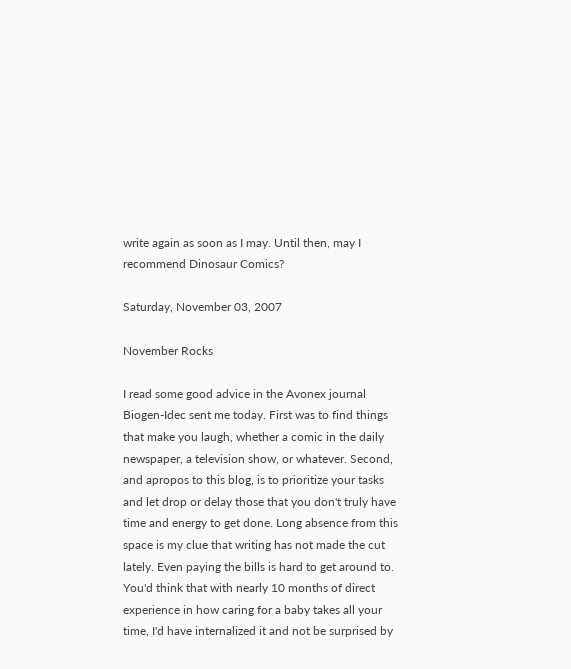write again as soon as I may. Until then, may I recommend Dinosaur Comics?

Saturday, November 03, 2007

November Rocks

I read some good advice in the Avonex journal Biogen-Idec sent me today. First was to find things that make you laugh, whether a comic in the daily newspaper, a television show, or whatever. Second, and apropos to this blog, is to prioritize your tasks and let drop or delay those that you don't truly have time and energy to get done. Long absence from this space is my clue that writing has not made the cut lately. Even paying the bills is hard to get around to. You'd think that with nearly 10 months of direct experience in how caring for a baby takes all your time, I'd have internalized it and not be surprised by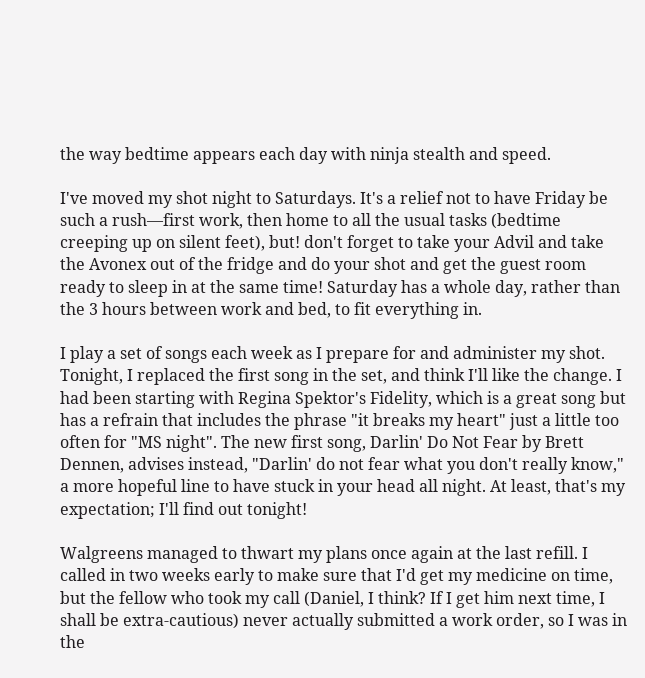the way bedtime appears each day with ninja stealth and speed.

I've moved my shot night to Saturdays. It's a relief not to have Friday be such a rush—first work, then home to all the usual tasks (bedtime creeping up on silent feet), but! don't forget to take your Advil and take the Avonex out of the fridge and do your shot and get the guest room ready to sleep in at the same time! Saturday has a whole day, rather than the 3 hours between work and bed, to fit everything in.

I play a set of songs each week as I prepare for and administer my shot. Tonight, I replaced the first song in the set, and think I'll like the change. I had been starting with Regina Spektor's Fidelity, which is a great song but has a refrain that includes the phrase "it breaks my heart" just a little too often for "MS night". The new first song, Darlin' Do Not Fear by Brett Dennen, advises instead, "Darlin' do not fear what you don't really know," a more hopeful line to have stuck in your head all night. At least, that's my expectation; I'll find out tonight!

Walgreens managed to thwart my plans once again at the last refill. I called in two weeks early to make sure that I'd get my medicine on time, but the fellow who took my call (Daniel, I think? If I get him next time, I shall be extra-cautious) never actually submitted a work order, so I was in the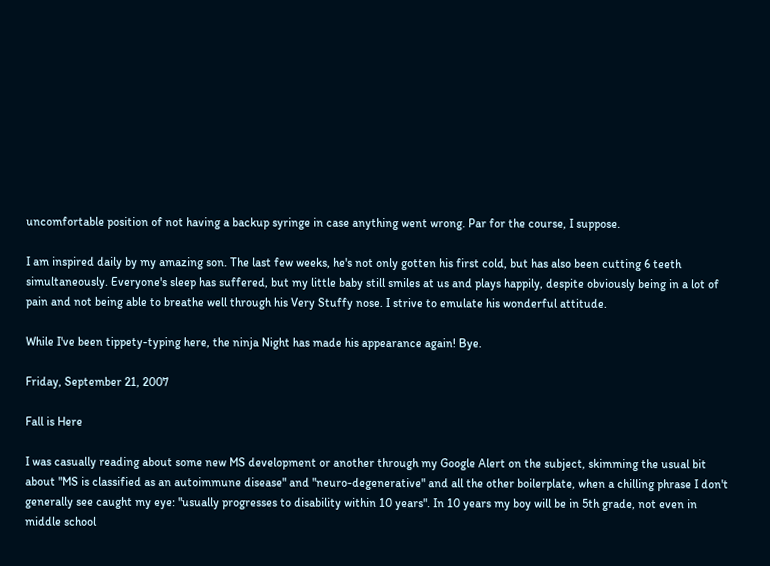uncomfortable position of not having a backup syringe in case anything went wrong. Par for the course, I suppose.

I am inspired daily by my amazing son. The last few weeks, he's not only gotten his first cold, but has also been cutting 6 teeth simultaneously. Everyone's sleep has suffered, but my little baby still smiles at us and plays happily, despite obviously being in a lot of pain and not being able to breathe well through his Very Stuffy nose. I strive to emulate his wonderful attitude.

While I've been tippety-typing here, the ninja Night has made his appearance again! Bye.

Friday, September 21, 2007

Fall is Here

I was casually reading about some new MS development or another through my Google Alert on the subject, skimming the usual bit about "MS is classified as an autoimmune disease" and "neuro-degenerative" and all the other boilerplate, when a chilling phrase I don't generally see caught my eye: "usually progresses to disability within 10 years". In 10 years my boy will be in 5th grade, not even in middle school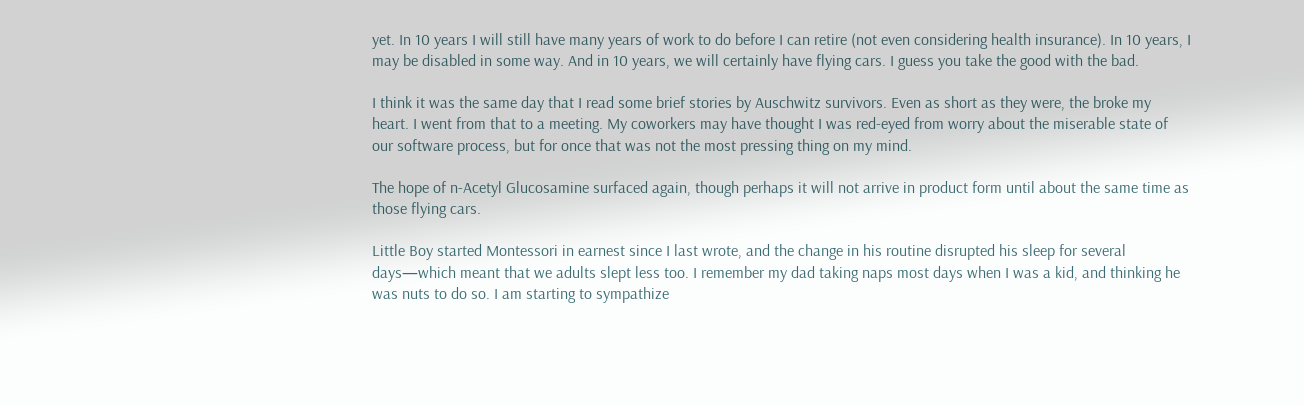yet. In 10 years I will still have many years of work to do before I can retire (not even considering health insurance). In 10 years, I may be disabled in some way. And in 10 years, we will certainly have flying cars. I guess you take the good with the bad.

I think it was the same day that I read some brief stories by Auschwitz survivors. Even as short as they were, the broke my heart. I went from that to a meeting. My coworkers may have thought I was red-eyed from worry about the miserable state of our software process, but for once that was not the most pressing thing on my mind.

The hope of n-Acetyl Glucosamine surfaced again, though perhaps it will not arrive in product form until about the same time as those flying cars.

Little Boy started Montessori in earnest since I last wrote, and the change in his routine disrupted his sleep for several days—which meant that we adults slept less too. I remember my dad taking naps most days when I was a kid, and thinking he was nuts to do so. I am starting to sympathize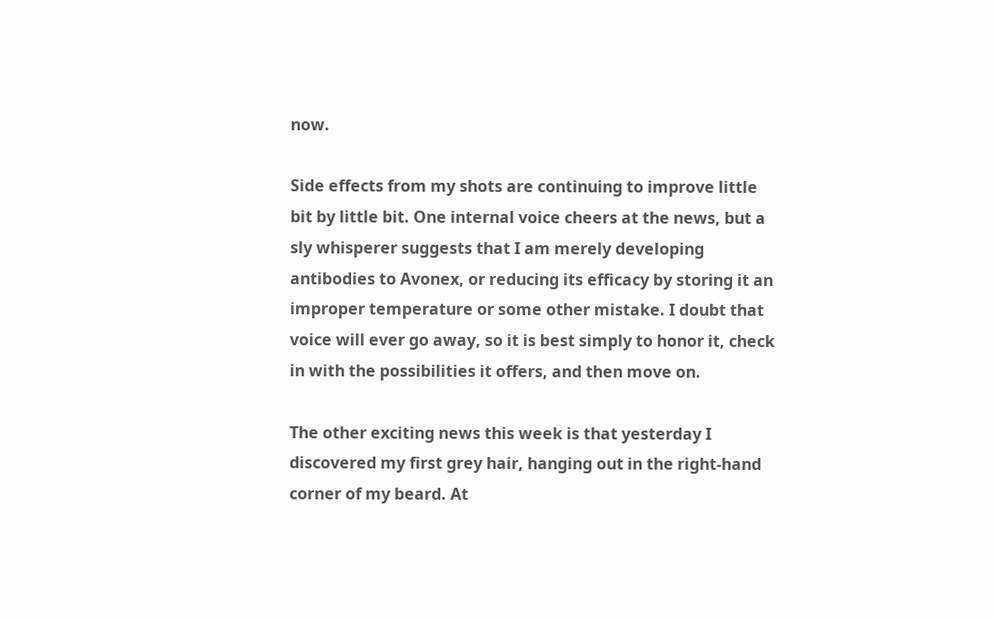now.

Side effects from my shots are continuing to improve little bit by little bit. One internal voice cheers at the news, but a sly whisperer suggests that I am merely developing antibodies to Avonex, or reducing its efficacy by storing it an improper temperature or some other mistake. I doubt that voice will ever go away, so it is best simply to honor it, check in with the possibilities it offers, and then move on.

The other exciting news this week is that yesterday I discovered my first grey hair, hanging out in the right-hand corner of my beard. At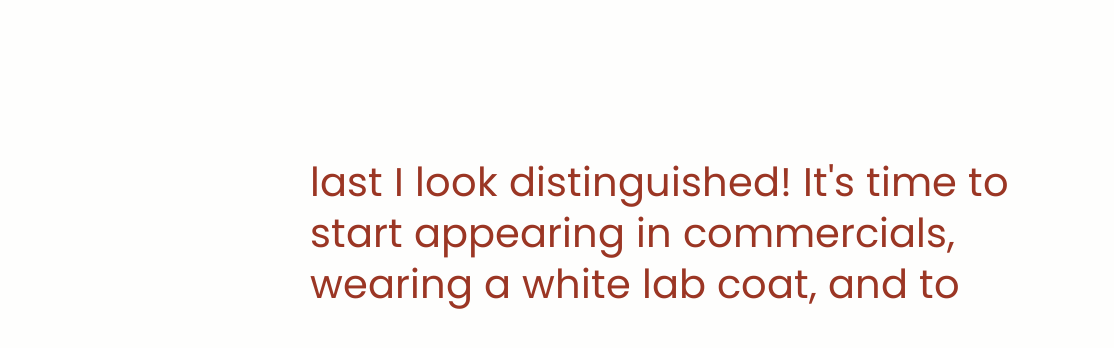last I look distinguished! It's time to start appearing in commercials, wearing a white lab coat, and to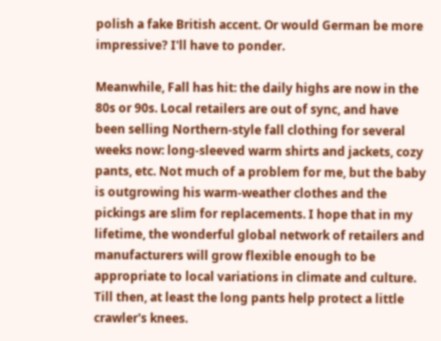polish a fake British accent. Or would German be more impressive? I'll have to ponder.

Meanwhile, Fall has hit: the daily highs are now in the 80s or 90s. Local retailers are out of sync, and have been selling Northern-style fall clothing for several weeks now: long-sleeved warm shirts and jackets, cozy pants, etc. Not much of a problem for me, but the baby is outgrowing his warm-weather clothes and the pickings are slim for replacements. I hope that in my lifetime, the wonderful global network of retailers and manufacturers will grow flexible enough to be appropriate to local variations in climate and culture. Till then, at least the long pants help protect a little crawler's knees.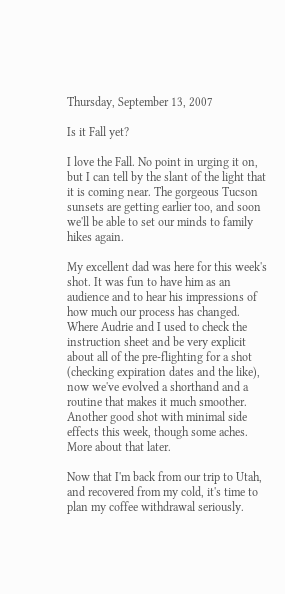Thursday, September 13, 2007

Is it Fall yet?

I love the Fall. No point in urging it on, but I can tell by the slant of the light that it is coming near. The gorgeous Tucson sunsets are getting earlier too, and soon we'll be able to set our minds to family hikes again.

My excellent dad was here for this week's shot. It was fun to have him as an audience and to hear his impressions of how much our process has changed. Where Audrie and I used to check the instruction sheet and be very explicit about all of the pre-flighting for a shot (checking expiration dates and the like), now we've evolved a shorthand and a routine that makes it much smoother. Another good shot with minimal side effects this week, though some aches. More about that later.

Now that I'm back from our trip to Utah, and recovered from my cold, it's time to plan my coffee withdrawal seriously.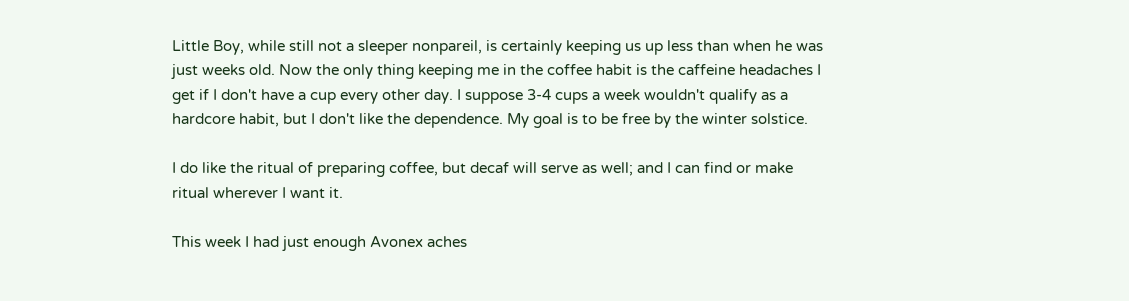Little Boy, while still not a sleeper nonpareil, is certainly keeping us up less than when he was just weeks old. Now the only thing keeping me in the coffee habit is the caffeine headaches I get if I don't have a cup every other day. I suppose 3-4 cups a week wouldn't qualify as a hardcore habit, but I don't like the dependence. My goal is to be free by the winter solstice.

I do like the ritual of preparing coffee, but decaf will serve as well; and I can find or make ritual wherever I want it.

This week I had just enough Avonex aches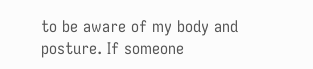to be aware of my body and posture. If someone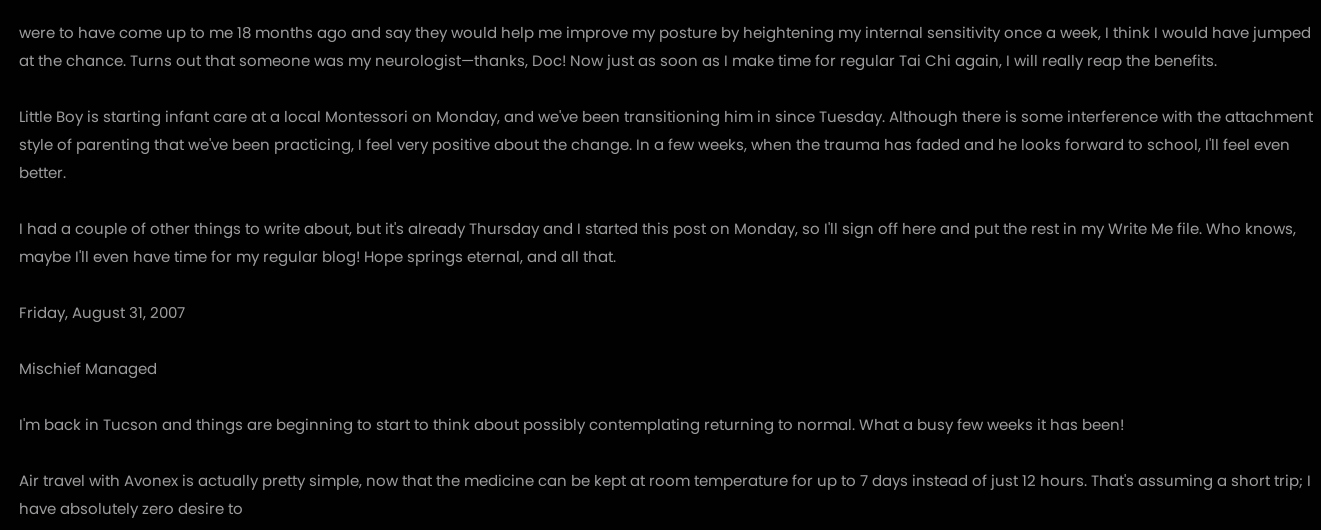were to have come up to me 18 months ago and say they would help me improve my posture by heightening my internal sensitivity once a week, I think I would have jumped at the chance. Turns out that someone was my neurologist—thanks, Doc! Now just as soon as I make time for regular Tai Chi again, I will really reap the benefits.

Little Boy is starting infant care at a local Montessori on Monday, and we've been transitioning him in since Tuesday. Although there is some interference with the attachment style of parenting that we've been practicing, I feel very positive about the change. In a few weeks, when the trauma has faded and he looks forward to school, I'll feel even better.

I had a couple of other things to write about, but it's already Thursday and I started this post on Monday, so I'll sign off here and put the rest in my Write Me file. Who knows, maybe I'll even have time for my regular blog! Hope springs eternal, and all that.

Friday, August 31, 2007

Mischief Managed

I'm back in Tucson and things are beginning to start to think about possibly contemplating returning to normal. What a busy few weeks it has been!

Air travel with Avonex is actually pretty simple, now that the medicine can be kept at room temperature for up to 7 days instead of just 12 hours. That's assuming a short trip; I have absolutely zero desire to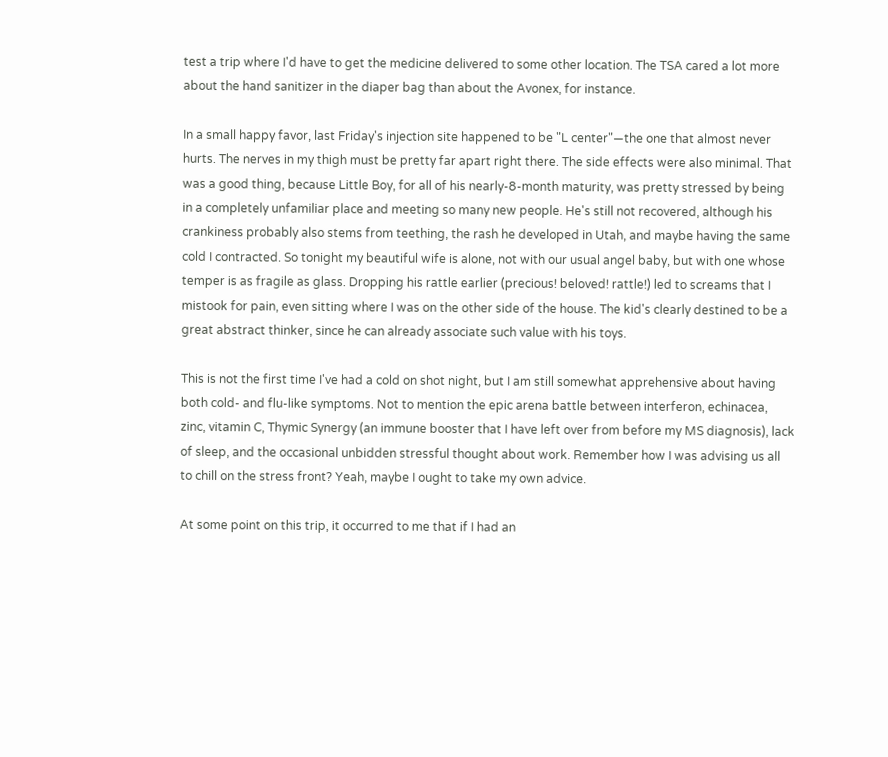test a trip where I'd have to get the medicine delivered to some other location. The TSA cared a lot more about the hand sanitizer in the diaper bag than about the Avonex, for instance.

In a small happy favor, last Friday's injection site happened to be "L center"—the one that almost never hurts. The nerves in my thigh must be pretty far apart right there. The side effects were also minimal. That was a good thing, because Little Boy, for all of his nearly-8-month maturity, was pretty stressed by being in a completely unfamiliar place and meeting so many new people. He's still not recovered, although his crankiness probably also stems from teething, the rash he developed in Utah, and maybe having the same cold I contracted. So tonight my beautiful wife is alone, not with our usual angel baby, but with one whose temper is as fragile as glass. Dropping his rattle earlier (precious! beloved! rattle!) led to screams that I mistook for pain, even sitting where I was on the other side of the house. The kid's clearly destined to be a great abstract thinker, since he can already associate such value with his toys.

This is not the first time I've had a cold on shot night, but I am still somewhat apprehensive about having both cold- and flu-like symptoms. Not to mention the epic arena battle between interferon, echinacea, zinc, vitamin C, Thymic Synergy (an immune booster that I have left over from before my MS diagnosis), lack of sleep, and the occasional unbidden stressful thought about work. Remember how I was advising us all to chill on the stress front? Yeah, maybe I ought to take my own advice.

At some point on this trip, it occurred to me that if I had an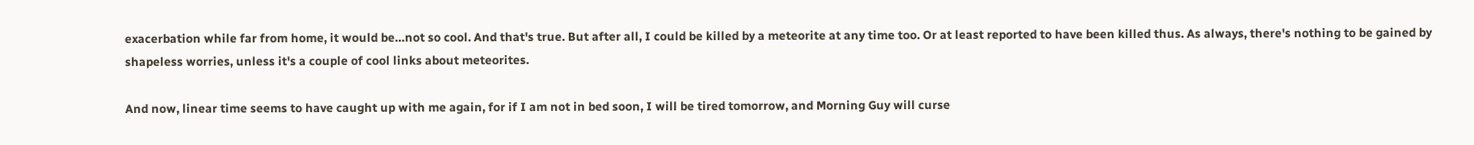exacerbation while far from home, it would be…not so cool. And that's true. But after all, I could be killed by a meteorite at any time too. Or at least reported to have been killed thus. As always, there's nothing to be gained by shapeless worries, unless it's a couple of cool links about meteorites.

And now, linear time seems to have caught up with me again, for if I am not in bed soon, I will be tired tomorrow, and Morning Guy will curse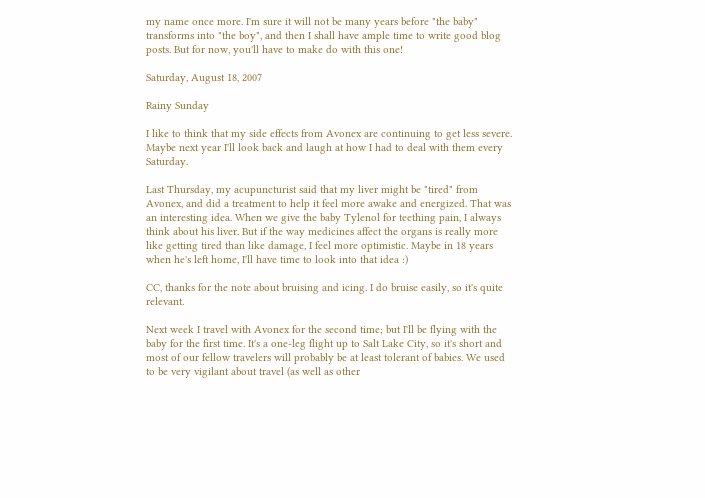my name once more. I'm sure it will not be many years before "the baby" transforms into "the boy", and then I shall have ample time to write good blog posts. But for now, you'll have to make do with this one!

Saturday, August 18, 2007

Rainy Sunday

I like to think that my side effects from Avonex are continuing to get less severe. Maybe next year I'll look back and laugh at how I had to deal with them every Saturday.

Last Thursday, my acupuncturist said that my liver might be "tired" from Avonex, and did a treatment to help it feel more awake and energized. That was an interesting idea. When we give the baby Tylenol for teething pain, I always think about his liver. But if the way medicines affect the organs is really more like getting tired than like damage, I feel more optimistic. Maybe in 18 years when he's left home, I'll have time to look into that idea :)

CC, thanks for the note about bruising and icing. I do bruise easily, so it's quite relevant.

Next week I travel with Avonex for the second time; but I'll be flying with the baby for the first time. It's a one-leg flight up to Salt Lake City, so it's short and most of our fellow travelers will probably be at least tolerant of babies. We used to be very vigilant about travel (as well as other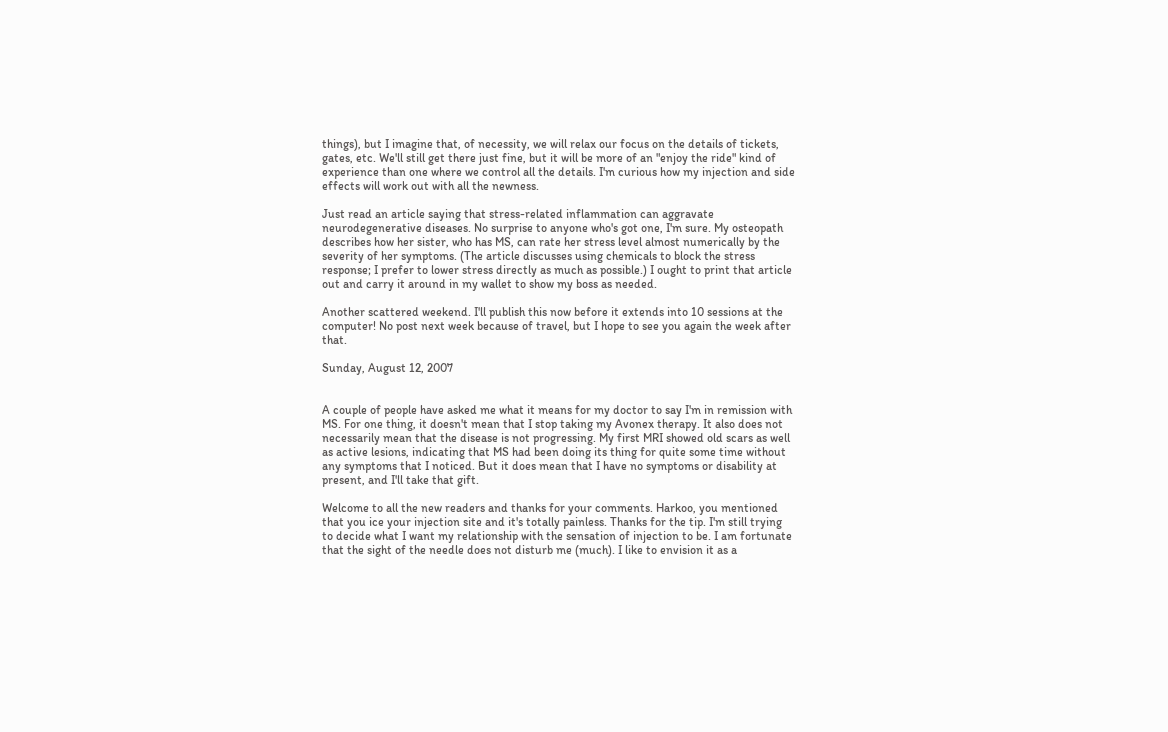things), but I imagine that, of necessity, we will relax our focus on the details of tickets, gates, etc. We'll still get there just fine, but it will be more of an "enjoy the ride" kind of experience than one where we control all the details. I'm curious how my injection and side effects will work out with all the newness.

Just read an article saying that stress-related inflammation can aggravate neurodegenerative diseases. No surprise to anyone who's got one, I'm sure. My osteopath describes how her sister, who has MS, can rate her stress level almost numerically by the severity of her symptoms. (The article discusses using chemicals to block the stress response; I prefer to lower stress directly as much as possible.) I ought to print that article out and carry it around in my wallet to show my boss as needed.

Another scattered weekend. I'll publish this now before it extends into 10 sessions at the computer! No post next week because of travel, but I hope to see you again the week after that.

Sunday, August 12, 2007


A couple of people have asked me what it means for my doctor to say I'm in remission with MS. For one thing, it doesn't mean that I stop taking my Avonex therapy. It also does not necessarily mean that the disease is not progressing. My first MRI showed old scars as well as active lesions, indicating that MS had been doing its thing for quite some time without any symptoms that I noticed. But it does mean that I have no symptoms or disability at present, and I'll take that gift.

Welcome to all the new readers and thanks for your comments. Harkoo, you mentioned that you ice your injection site and it's totally painless. Thanks for the tip. I'm still trying to decide what I want my relationship with the sensation of injection to be. I am fortunate that the sight of the needle does not disturb me (much). I like to envision it as a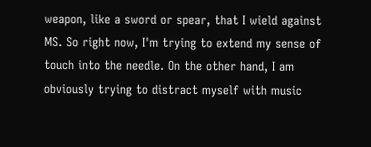weapon, like a sword or spear, that I wield against MS. So right now, I'm trying to extend my sense of touch into the needle. On the other hand, I am obviously trying to distract myself with music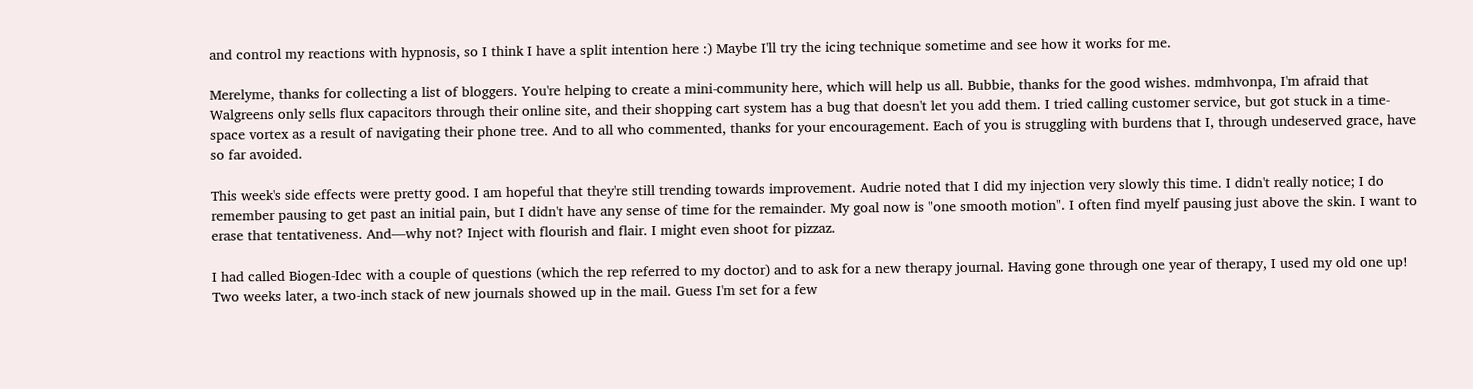and control my reactions with hypnosis, so I think I have a split intention here :) Maybe I'll try the icing technique sometime and see how it works for me.

Merelyme, thanks for collecting a list of bloggers. You're helping to create a mini-community here, which will help us all. Bubbie, thanks for the good wishes. mdmhvonpa, I'm afraid that Walgreens only sells flux capacitors through their online site, and their shopping cart system has a bug that doesn't let you add them. I tried calling customer service, but got stuck in a time-space vortex as a result of navigating their phone tree. And to all who commented, thanks for your encouragement. Each of you is struggling with burdens that I, through undeserved grace, have so far avoided.

This week's side effects were pretty good. I am hopeful that they're still trending towards improvement. Audrie noted that I did my injection very slowly this time. I didn't really notice; I do remember pausing to get past an initial pain, but I didn't have any sense of time for the remainder. My goal now is "one smooth motion". I often find myelf pausing just above the skin. I want to erase that tentativeness. And—why not? Inject with flourish and flair. I might even shoot for pizzaz.

I had called Biogen-Idec with a couple of questions (which the rep referred to my doctor) and to ask for a new therapy journal. Having gone through one year of therapy, I used my old one up! Two weeks later, a two-inch stack of new journals showed up in the mail. Guess I'm set for a few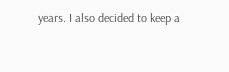years. I also decided to keep a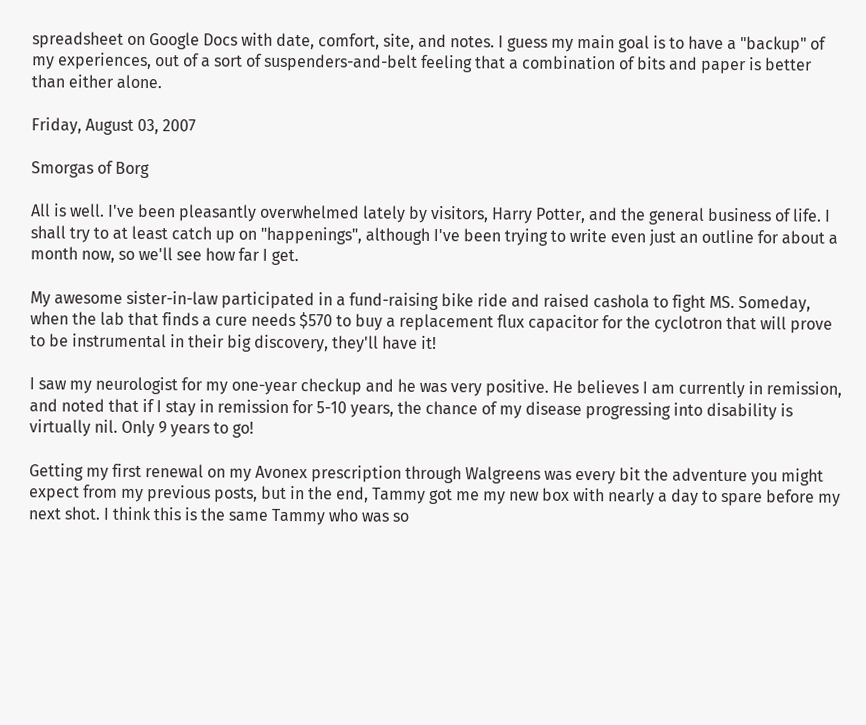spreadsheet on Google Docs with date, comfort, site, and notes. I guess my main goal is to have a "backup" of my experiences, out of a sort of suspenders-and-belt feeling that a combination of bits and paper is better than either alone.

Friday, August 03, 2007

Smorgas of Borg

All is well. I've been pleasantly overwhelmed lately by visitors, Harry Potter, and the general business of life. I shall try to at least catch up on "happenings", although I've been trying to write even just an outline for about a month now, so we'll see how far I get.

My awesome sister-in-law participated in a fund-raising bike ride and raised cashola to fight MS. Someday, when the lab that finds a cure needs $570 to buy a replacement flux capacitor for the cyclotron that will prove to be instrumental in their big discovery, they'll have it!

I saw my neurologist for my one-year checkup and he was very positive. He believes I am currently in remission, and noted that if I stay in remission for 5-10 years, the chance of my disease progressing into disability is virtually nil. Only 9 years to go!

Getting my first renewal on my Avonex prescription through Walgreens was every bit the adventure you might expect from my previous posts, but in the end, Tammy got me my new box with nearly a day to spare before my next shot. I think this is the same Tammy who was so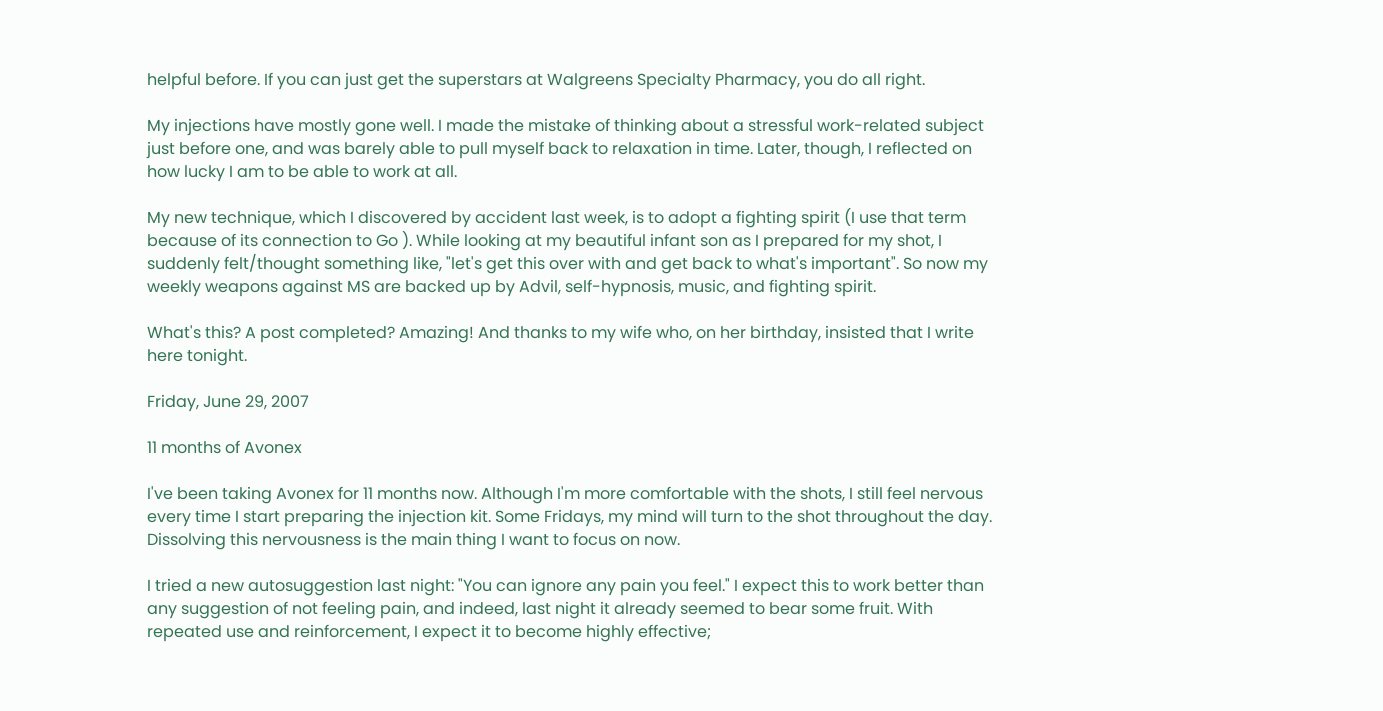helpful before. If you can just get the superstars at Walgreens Specialty Pharmacy, you do all right.

My injections have mostly gone well. I made the mistake of thinking about a stressful work-related subject just before one, and was barely able to pull myself back to relaxation in time. Later, though, I reflected on how lucky I am to be able to work at all.

My new technique, which I discovered by accident last week, is to adopt a fighting spirit (I use that term because of its connection to Go ). While looking at my beautiful infant son as I prepared for my shot, I suddenly felt/thought something like, "let's get this over with and get back to what's important". So now my weekly weapons against MS are backed up by Advil, self-hypnosis, music, and fighting spirit.

What's this? A post completed? Amazing! And thanks to my wife who, on her birthday, insisted that I write here tonight.

Friday, June 29, 2007

11 months of Avonex

I've been taking Avonex for 11 months now. Although I'm more comfortable with the shots, I still feel nervous every time I start preparing the injection kit. Some Fridays, my mind will turn to the shot throughout the day. Dissolving this nervousness is the main thing I want to focus on now.

I tried a new autosuggestion last night: "You can ignore any pain you feel." I expect this to work better than any suggestion of not feeling pain, and indeed, last night it already seemed to bear some fruit. With repeated use and reinforcement, I expect it to become highly effective;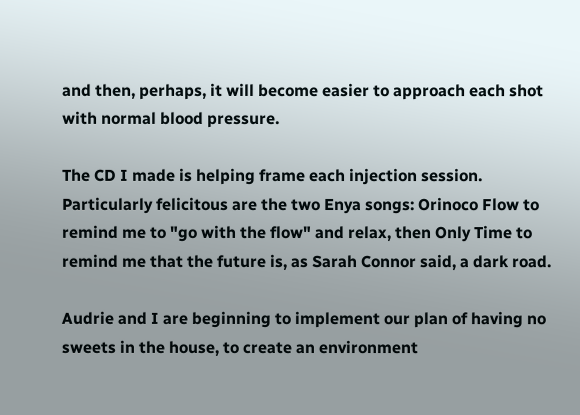and then, perhaps, it will become easier to approach each shot with normal blood pressure.

The CD I made is helping frame each injection session. Particularly felicitous are the two Enya songs: Orinoco Flow to remind me to "go with the flow" and relax, then Only Time to remind me that the future is, as Sarah Connor said, a dark road.

Audrie and I are beginning to implement our plan of having no sweets in the house, to create an environment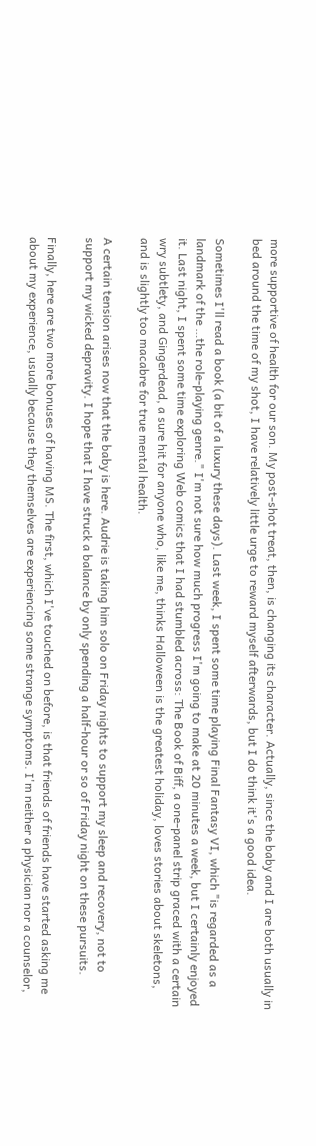more supportive of health for our son. My post-shot treat, then, is changing its character. Actually, since the baby and I are both usually in bed around the time of my shot, I have relatively little urge to reward myself afterwards, but I do think it's a good idea.

Sometimes I'll read a book (a bit of a luxury these days). Last week, I spent some time playing Final Fantasy VI, which "is regarded as a landmark of the …the role-playing genre." I'm not sure how much progress I'm going to make at 20 minutes a week, but I certainly enjoyed it. Last night, I spent some time exploring Web comics that I had stumbled across: The Book of Biff, a one-panel strip graced with a certain wry subtlety, and Gingerdead, a sure hit for anyone who, like me, thinks Halloween is the greatest holiday, loves stories about skeletons, and is slightly too macabre for true mental health.

A certain tension arises now that the baby is here. Audrie is taking him solo on Friday nights to support my sleep and recovery, not to support my wicked depravity. I hope that I have struck a balance by only spending a half-hour or so of Friday night on these pursuits.

Finally, here are two more bonuses of having MS. The first, which I've touched on before, is that friends of friends have started asking me about my experience, usually because they themselves are experiencing some strange symptoms. I'm neither a physician nor a counselor,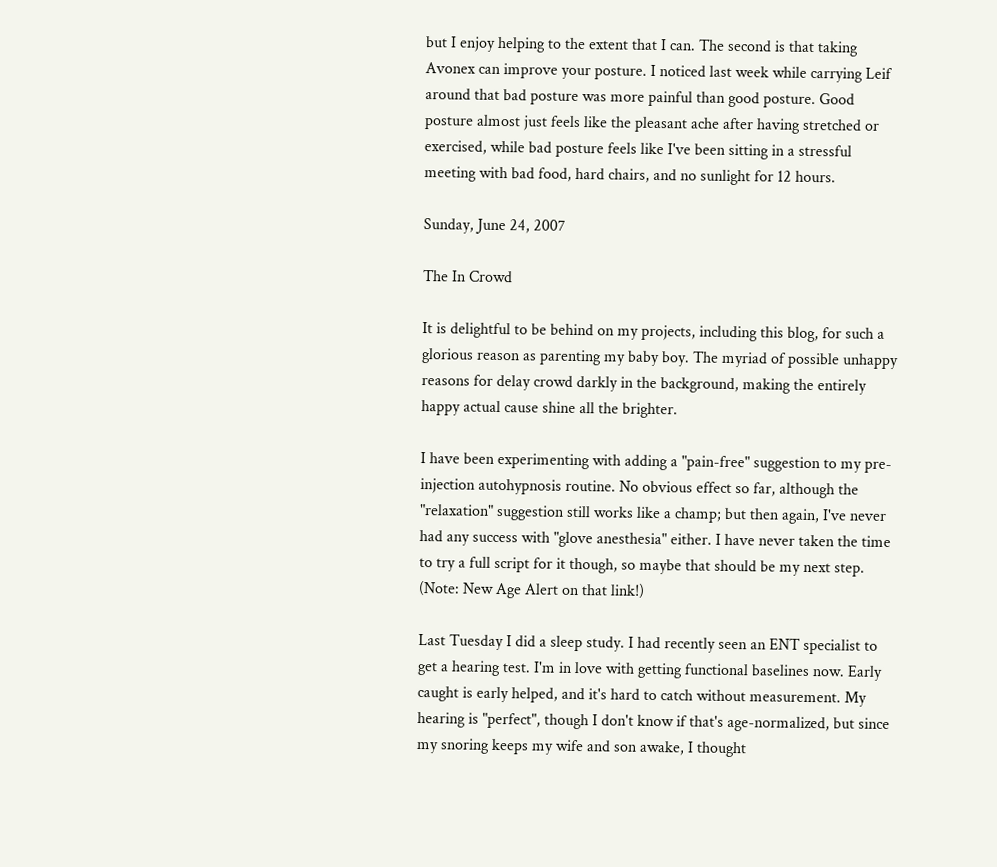but I enjoy helping to the extent that I can. The second is that taking Avonex can improve your posture. I noticed last week while carrying Leif around that bad posture was more painful than good posture. Good posture almost just feels like the pleasant ache after having stretched or exercised, while bad posture feels like I've been sitting in a stressful meeting with bad food, hard chairs, and no sunlight for 12 hours.

Sunday, June 24, 2007

The In Crowd

It is delightful to be behind on my projects, including this blog, for such a glorious reason as parenting my baby boy. The myriad of possible unhappy reasons for delay crowd darkly in the background, making the entirely happy actual cause shine all the brighter.

I have been experimenting with adding a "pain-free" suggestion to my pre-injection autohypnosis routine. No obvious effect so far, although the "relaxation" suggestion still works like a champ; but then again, I've never had any success with "glove anesthesia" either. I have never taken the time to try a full script for it though, so maybe that should be my next step. (Note: New Age Alert on that link!)

Last Tuesday I did a sleep study. I had recently seen an ENT specialist to get a hearing test. I'm in love with getting functional baselines now. Early caught is early helped, and it's hard to catch without measurement. My hearing is "perfect", though I don't know if that's age-normalized, but since my snoring keeps my wife and son awake, I thought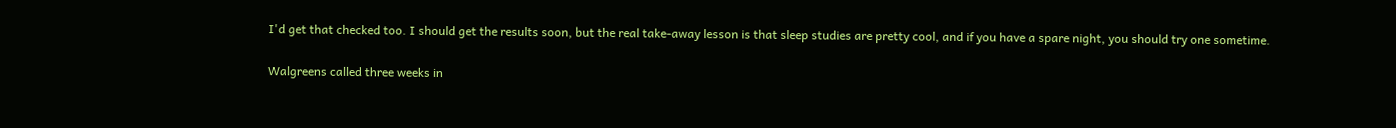I'd get that checked too. I should get the results soon, but the real take-away lesson is that sleep studies are pretty cool, and if you have a spare night, you should try one sometime.

Walgreens called three weeks in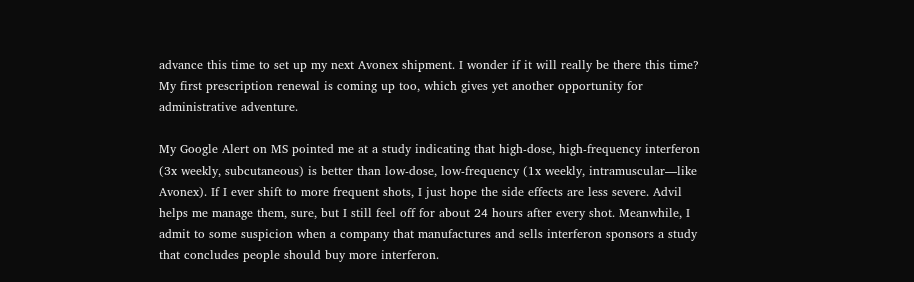advance this time to set up my next Avonex shipment. I wonder if it will really be there this time? My first prescription renewal is coming up too, which gives yet another opportunity for administrative adventure.

My Google Alert on MS pointed me at a study indicating that high-dose, high-frequency interferon (3x weekly, subcutaneous) is better than low-dose, low-frequency (1x weekly, intramuscular—like Avonex). If I ever shift to more frequent shots, I just hope the side effects are less severe. Advil helps me manage them, sure, but I still feel off for about 24 hours after every shot. Meanwhile, I admit to some suspicion when a company that manufactures and sells interferon sponsors a study that concludes people should buy more interferon.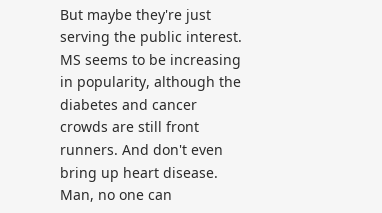But maybe they're just serving the public interest. MS seems to be increasing in popularity, although the diabetes and cancer crowds are still front runners. And don't even bring up heart disease. Man, no one can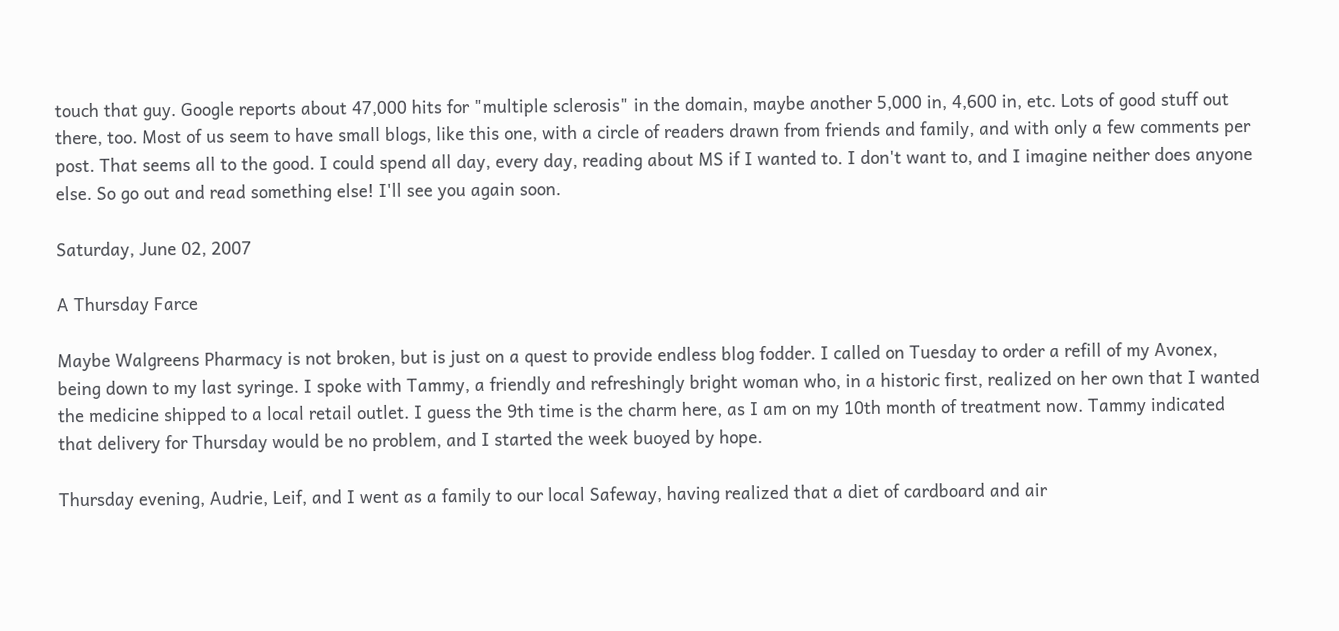touch that guy. Google reports about 47,000 hits for "multiple sclerosis" in the domain, maybe another 5,000 in, 4,600 in, etc. Lots of good stuff out there, too. Most of us seem to have small blogs, like this one, with a circle of readers drawn from friends and family, and with only a few comments per post. That seems all to the good. I could spend all day, every day, reading about MS if I wanted to. I don't want to, and I imagine neither does anyone else. So go out and read something else! I'll see you again soon.

Saturday, June 02, 2007

A Thursday Farce

Maybe Walgreens Pharmacy is not broken, but is just on a quest to provide endless blog fodder. I called on Tuesday to order a refill of my Avonex, being down to my last syringe. I spoke with Tammy, a friendly and refreshingly bright woman who, in a historic first, realized on her own that I wanted the medicine shipped to a local retail outlet. I guess the 9th time is the charm here, as I am on my 10th month of treatment now. Tammy indicated that delivery for Thursday would be no problem, and I started the week buoyed by hope.

Thursday evening, Audrie, Leif, and I went as a family to our local Safeway, having realized that a diet of cardboard and air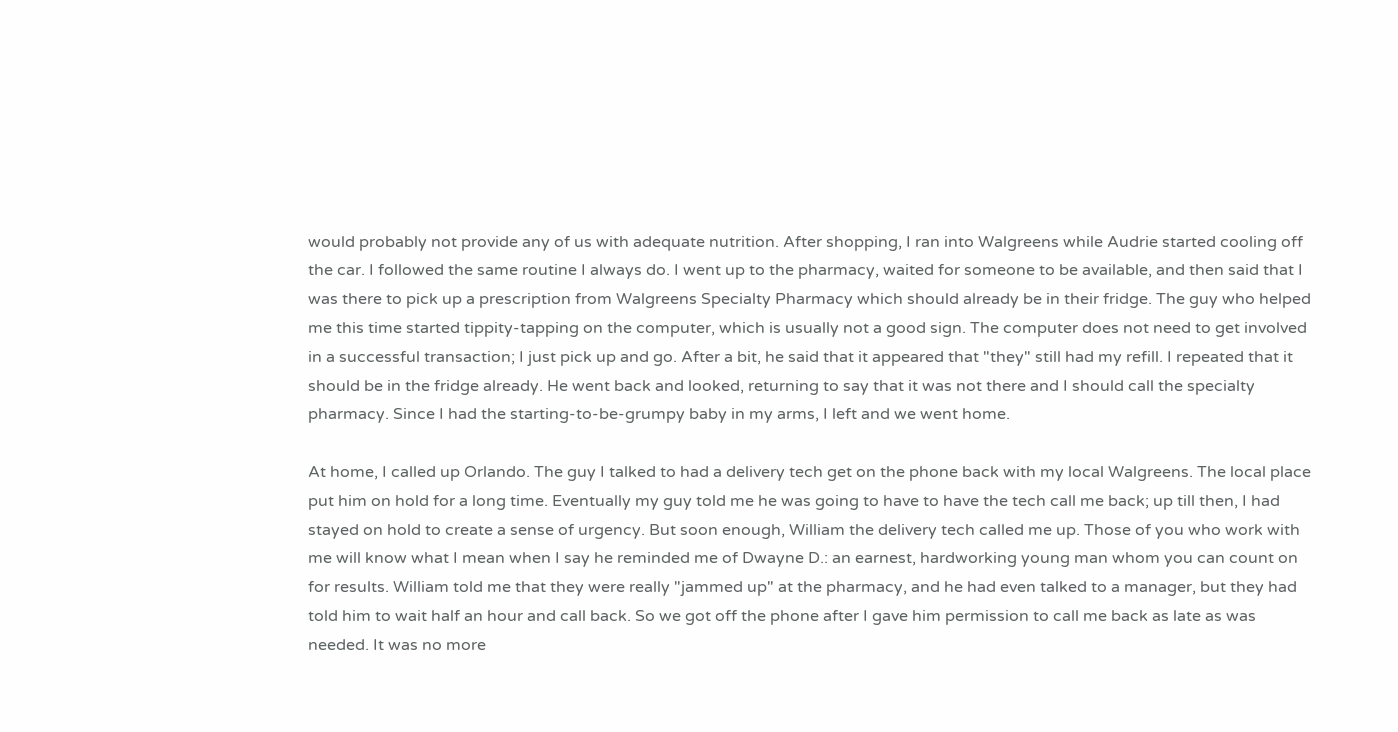would probably not provide any of us with adequate nutrition. After shopping, I ran into Walgreens while Audrie started cooling off the car. I followed the same routine I always do. I went up to the pharmacy, waited for someone to be available, and then said that I was there to pick up a prescription from Walgreens Specialty Pharmacy which should already be in their fridge. The guy who helped me this time started tippity-tapping on the computer, which is usually not a good sign. The computer does not need to get involved in a successful transaction; I just pick up and go. After a bit, he said that it appeared that "they" still had my refill. I repeated that it should be in the fridge already. He went back and looked, returning to say that it was not there and I should call the specialty pharmacy. Since I had the starting-to-be-grumpy baby in my arms, I left and we went home.

At home, I called up Orlando. The guy I talked to had a delivery tech get on the phone back with my local Walgreens. The local place put him on hold for a long time. Eventually my guy told me he was going to have to have the tech call me back; up till then, I had stayed on hold to create a sense of urgency. But soon enough, William the delivery tech called me up. Those of you who work with me will know what I mean when I say he reminded me of Dwayne D.: an earnest, hardworking young man whom you can count on for results. William told me that they were really "jammed up" at the pharmacy, and he had even talked to a manager, but they had told him to wait half an hour and call back. So we got off the phone after I gave him permission to call me back as late as was needed. It was no more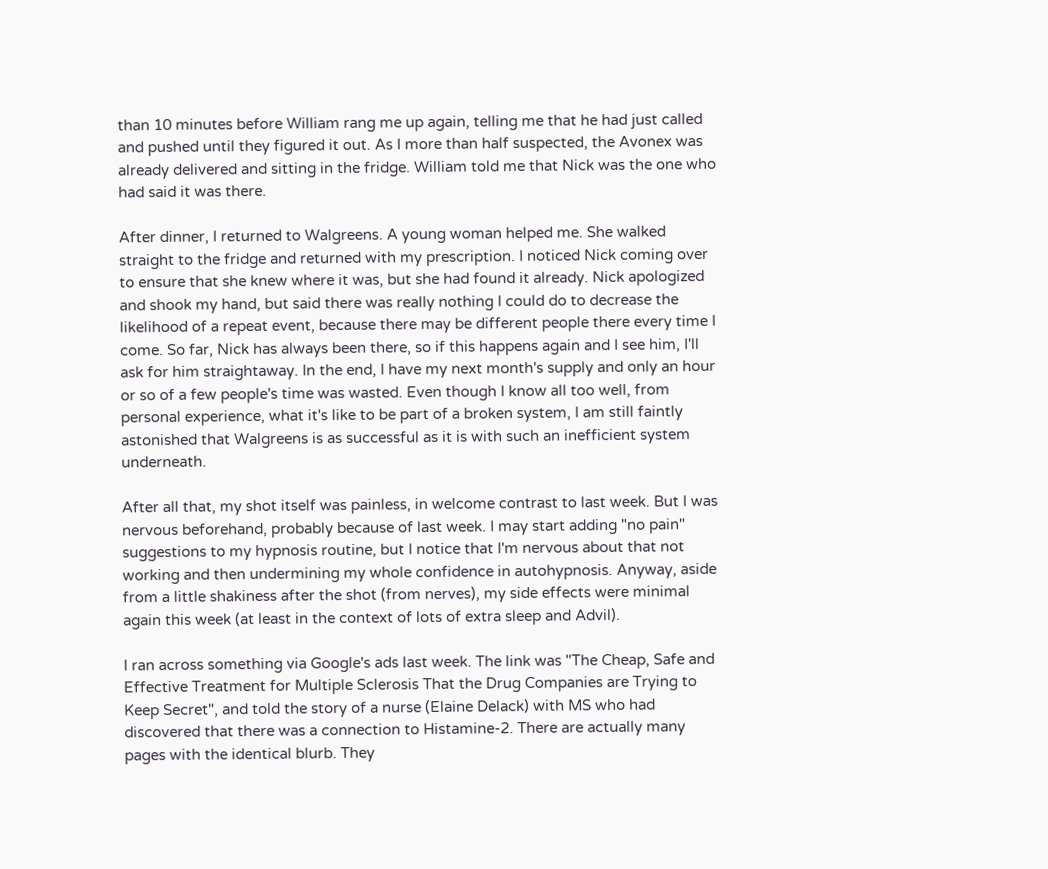than 10 minutes before William rang me up again, telling me that he had just called and pushed until they figured it out. As I more than half suspected, the Avonex was already delivered and sitting in the fridge. William told me that Nick was the one who had said it was there.

After dinner, I returned to Walgreens. A young woman helped me. She walked straight to the fridge and returned with my prescription. I noticed Nick coming over to ensure that she knew where it was, but she had found it already. Nick apologized and shook my hand, but said there was really nothing I could do to decrease the likelihood of a repeat event, because there may be different people there every time I come. So far, Nick has always been there, so if this happens again and I see him, I'll ask for him straightaway. In the end, I have my next month's supply and only an hour or so of a few people's time was wasted. Even though I know all too well, from personal experience, what it's like to be part of a broken system, I am still faintly astonished that Walgreens is as successful as it is with such an inefficient system underneath.

After all that, my shot itself was painless, in welcome contrast to last week. But I was nervous beforehand, probably because of last week. I may start adding "no pain" suggestions to my hypnosis routine, but I notice that I'm nervous about that not working and then undermining my whole confidence in autohypnosis. Anyway, aside from a little shakiness after the shot (from nerves), my side effects were minimal again this week (at least in the context of lots of extra sleep and Advil).

I ran across something via Google's ads last week. The link was "The Cheap, Safe and Effective Treatment for Multiple Sclerosis That the Drug Companies are Trying to Keep Secret", and told the story of a nurse (Elaine Delack) with MS who had discovered that there was a connection to Histamine-2. There are actually many pages with the identical blurb. They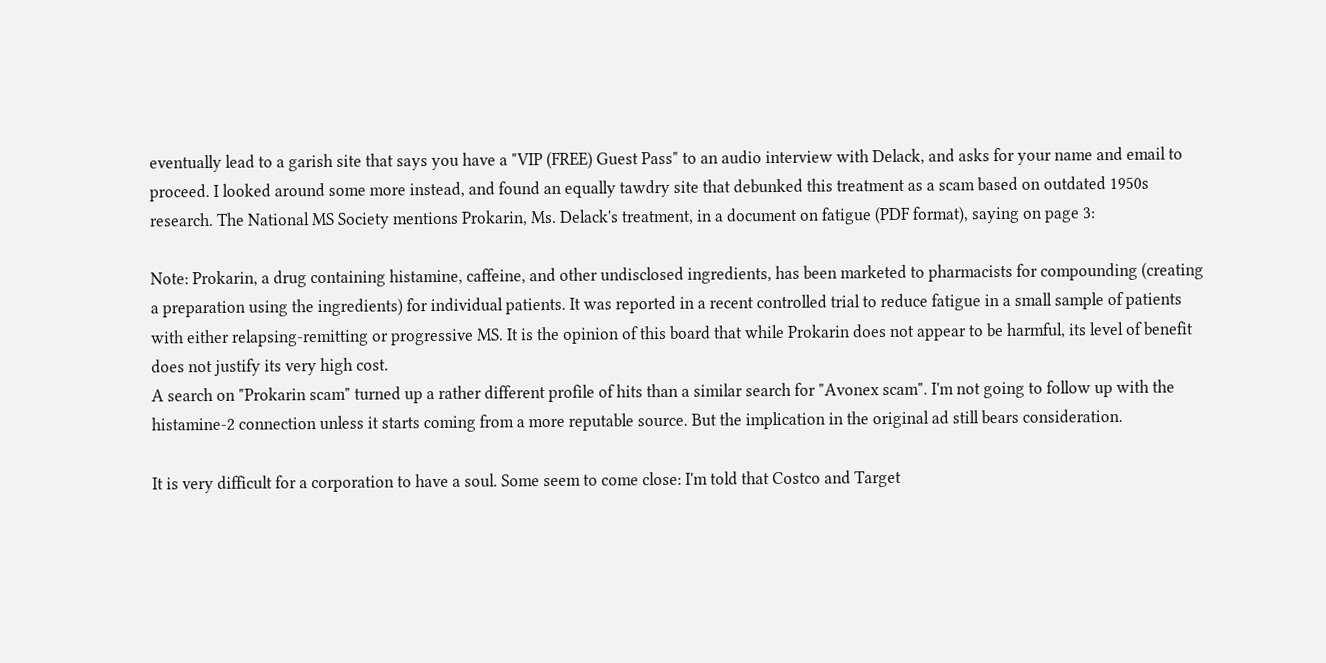eventually lead to a garish site that says you have a "VIP (FREE) Guest Pass" to an audio interview with Delack, and asks for your name and email to proceed. I looked around some more instead, and found an equally tawdry site that debunked this treatment as a scam based on outdated 1950s research. The National MS Society mentions Prokarin, Ms. Delack's treatment, in a document on fatigue (PDF format), saying on page 3:

Note: Prokarin, a drug containing histamine, caffeine, and other undisclosed ingredients, has been marketed to pharmacists for compounding (creating a preparation using the ingredients) for individual patients. It was reported in a recent controlled trial to reduce fatigue in a small sample of patients with either relapsing-remitting or progressive MS. It is the opinion of this board that while Prokarin does not appear to be harmful, its level of benefit does not justify its very high cost.
A search on "Prokarin scam" turned up a rather different profile of hits than a similar search for "Avonex scam". I'm not going to follow up with the histamine-2 connection unless it starts coming from a more reputable source. But the implication in the original ad still bears consideration.

It is very difficult for a corporation to have a soul. Some seem to come close: I'm told that Costco and Target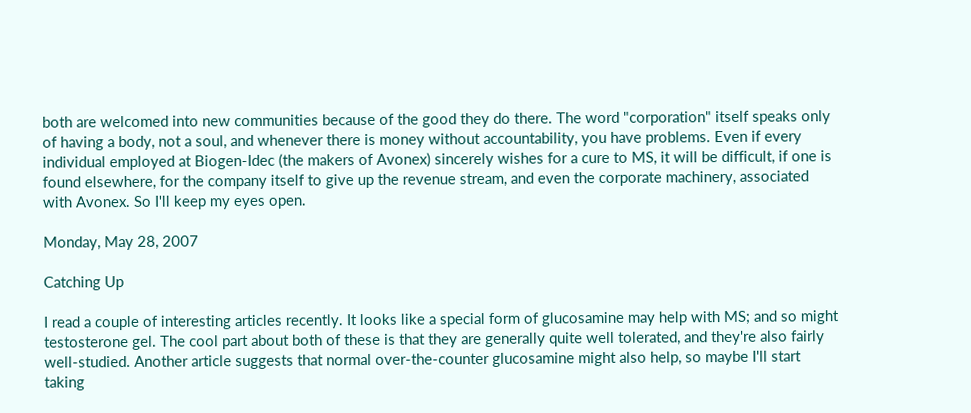both are welcomed into new communities because of the good they do there. The word "corporation" itself speaks only of having a body, not a soul, and whenever there is money without accountability, you have problems. Even if every individual employed at Biogen-Idec (the makers of Avonex) sincerely wishes for a cure to MS, it will be difficult, if one is found elsewhere, for the company itself to give up the revenue stream, and even the corporate machinery, associated with Avonex. So I'll keep my eyes open.

Monday, May 28, 2007

Catching Up

I read a couple of interesting articles recently. It looks like a special form of glucosamine may help with MS; and so might testosterone gel. The cool part about both of these is that they are generally quite well tolerated, and they're also fairly well-studied. Another article suggests that normal over-the-counter glucosamine might also help, so maybe I'll start taking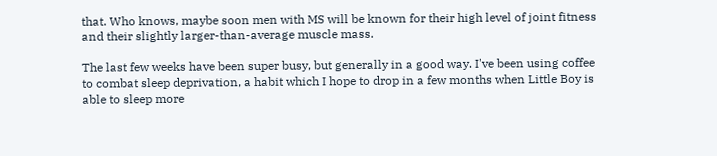that. Who knows, maybe soon men with MS will be known for their high level of joint fitness and their slightly larger-than-average muscle mass.

The last few weeks have been super busy, but generally in a good way. I've been using coffee to combat sleep deprivation, a habit which I hope to drop in a few months when Little Boy is able to sleep more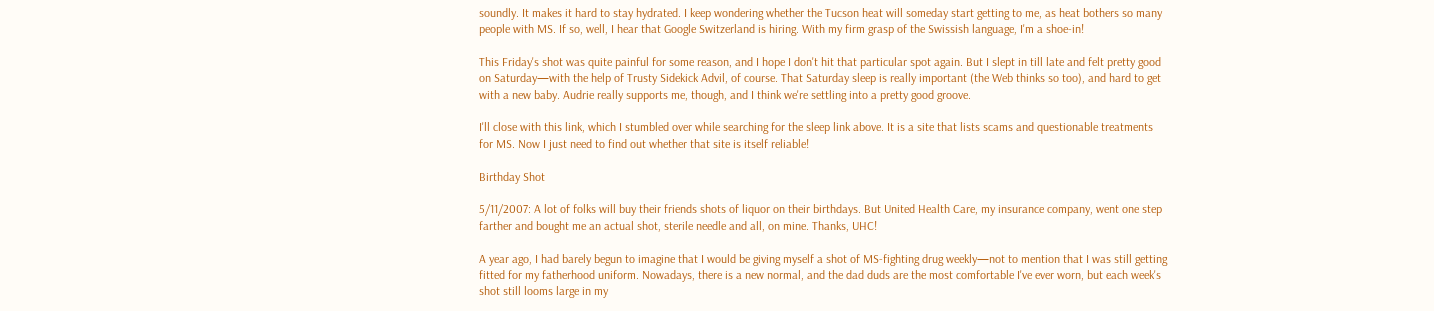soundly. It makes it hard to stay hydrated. I keep wondering whether the Tucson heat will someday start getting to me, as heat bothers so many people with MS. If so, well, I hear that Google Switzerland is hiring. With my firm grasp of the Swissish language, I'm a shoe-in!

This Friday's shot was quite painful for some reason, and I hope I don't hit that particular spot again. But I slept in till late and felt pretty good on Saturday—with the help of Trusty Sidekick Advil, of course. That Saturday sleep is really important (the Web thinks so too), and hard to get with a new baby. Audrie really supports me, though, and I think we're settling into a pretty good groove.

I'll close with this link, which I stumbled over while searching for the sleep link above. It is a site that lists scams and questionable treatments for MS. Now I just need to find out whether that site is itself reliable!

Birthday Shot

5/11/2007: A lot of folks will buy their friends shots of liquor on their birthdays. But United Health Care, my insurance company, went one step farther and bought me an actual shot, sterile needle and all, on mine. Thanks, UHC!

A year ago, I had barely begun to imagine that I would be giving myself a shot of MS-fighting drug weekly—not to mention that I was still getting fitted for my fatherhood uniform. Nowadays, there is a new normal, and the dad duds are the most comfortable I've ever worn, but each week's shot still looms large in my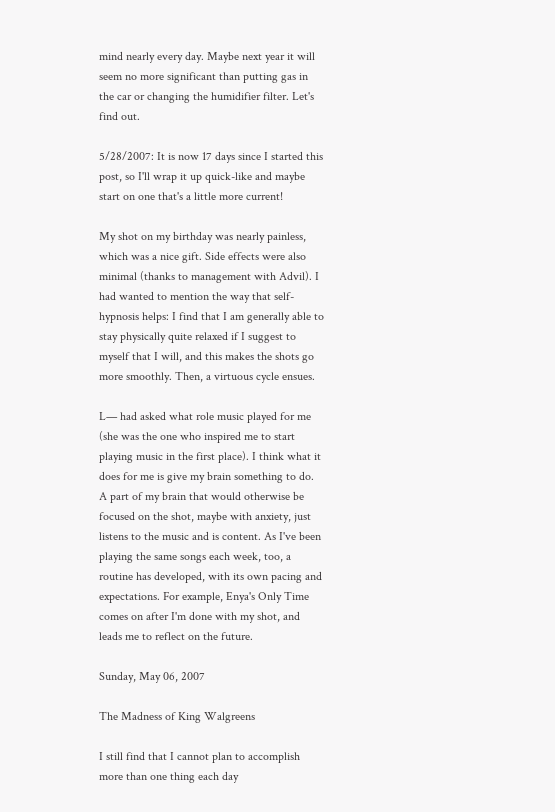mind nearly every day. Maybe next year it will seem no more significant than putting gas in the car or changing the humidifier filter. Let's find out.

5/28/2007: It is now 17 days since I started this post, so I'll wrap it up quick-like and maybe start on one that's a little more current!

My shot on my birthday was nearly painless, which was a nice gift. Side effects were also minimal (thanks to management with Advil). I had wanted to mention the way that self-hypnosis helps: I find that I am generally able to stay physically quite relaxed if I suggest to myself that I will, and this makes the shots go more smoothly. Then, a virtuous cycle ensues.

L— had asked what role music played for me (she was the one who inspired me to start playing music in the first place). I think what it does for me is give my brain something to do. A part of my brain that would otherwise be focused on the shot, maybe with anxiety, just listens to the music and is content. As I've been playing the same songs each week, too, a routine has developed, with its own pacing and expectations. For example, Enya's Only Time comes on after I'm done with my shot, and leads me to reflect on the future.

Sunday, May 06, 2007

The Madness of King Walgreens

I still find that I cannot plan to accomplish more than one thing each day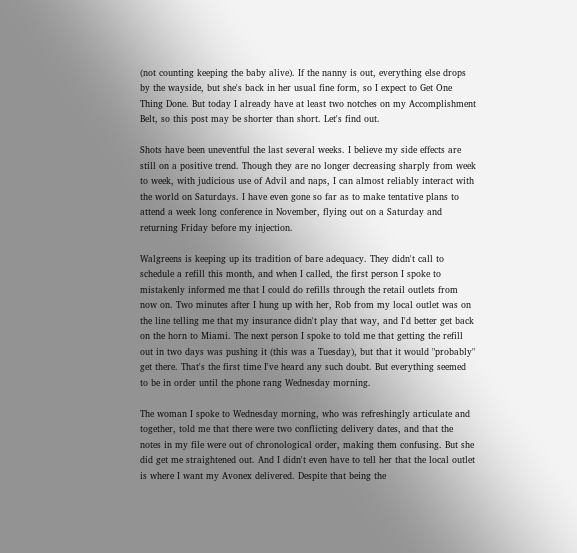(not counting keeping the baby alive). If the nanny is out, everything else drops by the wayside, but she's back in her usual fine form, so I expect to Get One Thing Done. But today I already have at least two notches on my Accomplishment Belt, so this post may be shorter than short. Let's find out.

Shots have been uneventful the last several weeks. I believe my side effects are still on a positive trend. Though they are no longer decreasing sharply from week to week, with judicious use of Advil and naps, I can almost reliably interact with the world on Saturdays. I have even gone so far as to make tentative plans to attend a week long conference in November, flying out on a Saturday and returning Friday before my injection.

Walgreens is keeping up its tradition of bare adequacy. They didn't call to schedule a refill this month, and when I called, the first person I spoke to mistakenly informed me that I could do refills through the retail outlets from now on. Two minutes after I hung up with her, Rob from my local outlet was on the line telling me that my insurance didn't play that way, and I'd better get back on the horn to Miami. The next person I spoke to told me that getting the refill out in two days was pushing it (this was a Tuesday), but that it would "probably" get there. That's the first time I've heard any such doubt. But everything seemed to be in order until the phone rang Wednesday morning.

The woman I spoke to Wednesday morning, who was refreshingly articulate and together, told me that there were two conflicting delivery dates, and that the notes in my file were out of chronological order, making them confusing. But she did get me straightened out. And I didn't even have to tell her that the local outlet is where I want my Avonex delivered. Despite that being the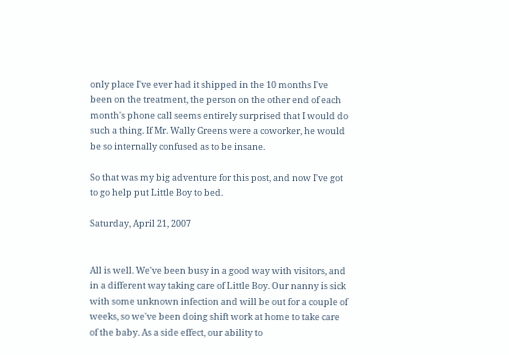only place I've ever had it shipped in the 10 months I've been on the treatment, the person on the other end of each month's phone call seems entirely surprised that I would do such a thing. If Mr. Wally Greens were a coworker, he would be so internally confused as to be insane.

So that was my big adventure for this post, and now I've got to go help put Little Boy to bed.

Saturday, April 21, 2007


All is well. We've been busy in a good way with visitors, and in a different way taking care of Little Boy. Our nanny is sick with some unknown infection and will be out for a couple of weeks, so we've been doing shift work at home to take care of the baby. As a side effect, our ability to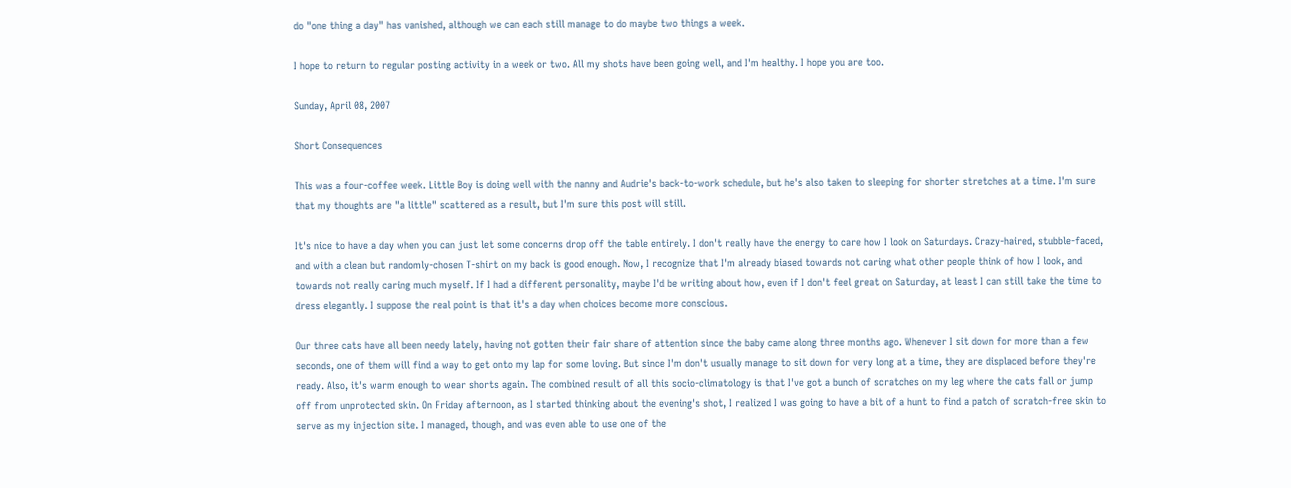do "one thing a day" has vanished, although we can each still manage to do maybe two things a week.

I hope to return to regular posting activity in a week or two. All my shots have been going well, and I'm healthy. I hope you are too.

Sunday, April 08, 2007

Short Consequences

This was a four-coffee week. Little Boy is doing well with the nanny and Audrie's back-to-work schedule, but he's also taken to sleeping for shorter stretches at a time. I'm sure that my thoughts are "a little" scattered as a result, but I'm sure this post will still.

It's nice to have a day when you can just let some concerns drop off the table entirely. I don't really have the energy to care how I look on Saturdays. Crazy-haired, stubble-faced, and with a clean but randomly-chosen T-shirt on my back is good enough. Now, I recognize that I'm already biased towards not caring what other people think of how I look, and towards not really caring much myself. If I had a different personality, maybe I'd be writing about how, even if I don't feel great on Saturday, at least I can still take the time to dress elegantly. I suppose the real point is that it's a day when choices become more conscious.

Our three cats have all been needy lately, having not gotten their fair share of attention since the baby came along three months ago. Whenever I sit down for more than a few seconds, one of them will find a way to get onto my lap for some loving. But since I'm don't usually manage to sit down for very long at a time, they are displaced before they're ready. Also, it's warm enough to wear shorts again. The combined result of all this socio-climatology is that I've got a bunch of scratches on my leg where the cats fall or jump off from unprotected skin. On Friday afternoon, as I started thinking about the evening's shot, I realized I was going to have a bit of a hunt to find a patch of scratch-free skin to serve as my injection site. I managed, though, and was even able to use one of the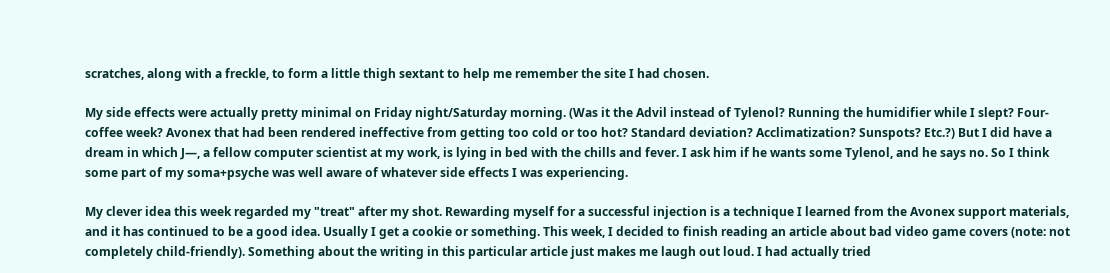scratches, along with a freckle, to form a little thigh sextant to help me remember the site I had chosen.

My side effects were actually pretty minimal on Friday night/Saturday morning. (Was it the Advil instead of Tylenol? Running the humidifier while I slept? Four-coffee week? Avonex that had been rendered ineffective from getting too cold or too hot? Standard deviation? Acclimatization? Sunspots? Etc.?) But I did have a dream in which J—, a fellow computer scientist at my work, is lying in bed with the chills and fever. I ask him if he wants some Tylenol, and he says no. So I think some part of my soma+psyche was well aware of whatever side effects I was experiencing.

My clever idea this week regarded my "treat" after my shot. Rewarding myself for a successful injection is a technique I learned from the Avonex support materials, and it has continued to be a good idea. Usually I get a cookie or something. This week, I decided to finish reading an article about bad video game covers (note: not completely child-friendly). Something about the writing in this particular article just makes me laugh out loud. I had actually tried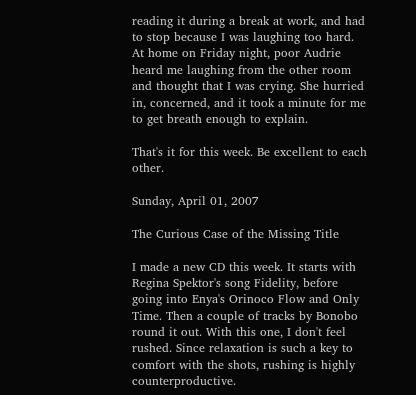reading it during a break at work, and had to stop because I was laughing too hard. At home on Friday night, poor Audrie heard me laughing from the other room and thought that I was crying. She hurried in, concerned, and it took a minute for me to get breath enough to explain.

That's it for this week. Be excellent to each other.

Sunday, April 01, 2007

The Curious Case of the Missing Title

I made a new CD this week. It starts with Regina Spektor's song Fidelity, before going into Enya's Orinoco Flow and Only Time. Then a couple of tracks by Bonobo round it out. With this one, I don't feel rushed. Since relaxation is such a key to comfort with the shots, rushing is highly counterproductive.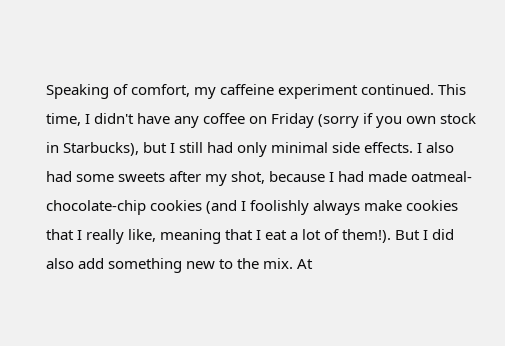Speaking of comfort, my caffeine experiment continued. This time, I didn't have any coffee on Friday (sorry if you own stock in Starbucks), but I still had only minimal side effects. I also had some sweets after my shot, because I had made oatmeal-chocolate-chip cookies (and I foolishly always make cookies that I really like, meaning that I eat a lot of them!). But I did also add something new to the mix. At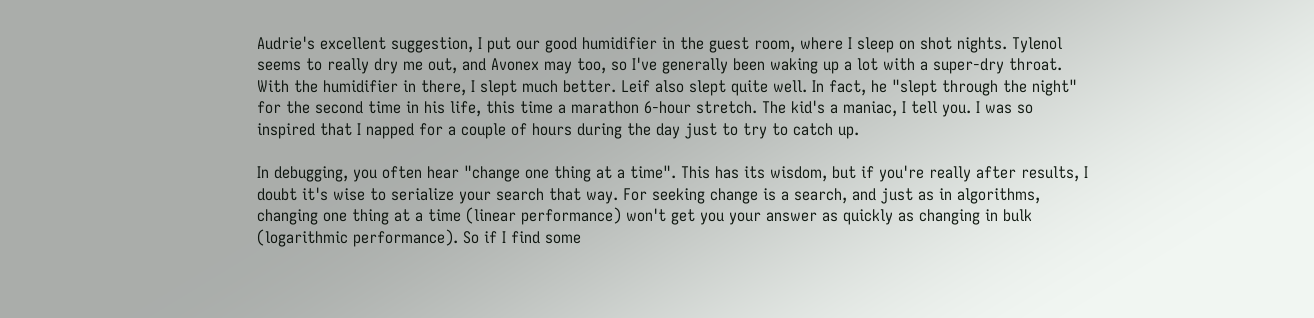Audrie's excellent suggestion, I put our good humidifier in the guest room, where I sleep on shot nights. Tylenol seems to really dry me out, and Avonex may too, so I've generally been waking up a lot with a super-dry throat. With the humidifier in there, I slept much better. Leif also slept quite well. In fact, he "slept through the night" for the second time in his life, this time a marathon 6-hour stretch. The kid's a maniac, I tell you. I was so inspired that I napped for a couple of hours during the day just to try to catch up.

In debugging, you often hear "change one thing at a time". This has its wisdom, but if you're really after results, I doubt it's wise to serialize your search that way. For seeking change is a search, and just as in algorithms, changing one thing at a time (linear performance) won't get you your answer as quickly as changing in bulk (logarithmic performance). So if I find some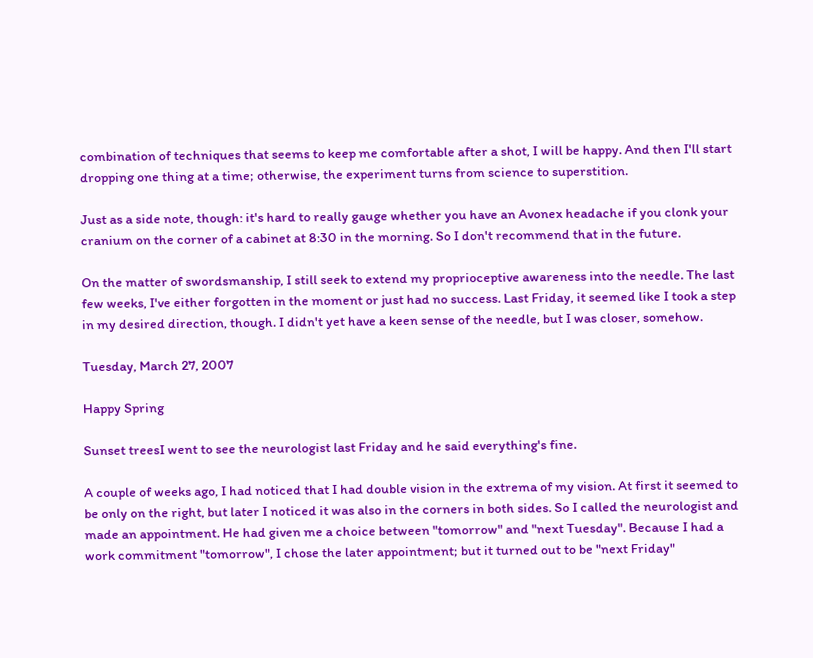combination of techniques that seems to keep me comfortable after a shot, I will be happy. And then I'll start dropping one thing at a time; otherwise, the experiment turns from science to superstition.

Just as a side note, though: it's hard to really gauge whether you have an Avonex headache if you clonk your cranium on the corner of a cabinet at 8:30 in the morning. So I don't recommend that in the future.

On the matter of swordsmanship, I still seek to extend my proprioceptive awareness into the needle. The last few weeks, I've either forgotten in the moment or just had no success. Last Friday, it seemed like I took a step in my desired direction, though. I didn't yet have a keen sense of the needle, but I was closer, somehow.

Tuesday, March 27, 2007

Happy Spring

Sunset treesI went to see the neurologist last Friday and he said everything's fine.

A couple of weeks ago, I had noticed that I had double vision in the extrema of my vision. At first it seemed to be only on the right, but later I noticed it was also in the corners in both sides. So I called the neurologist and made an appointment. He had given me a choice between "tomorrow" and "next Tuesday". Because I had a work commitment "tomorrow", I chose the later appointment; but it turned out to be "next Friday"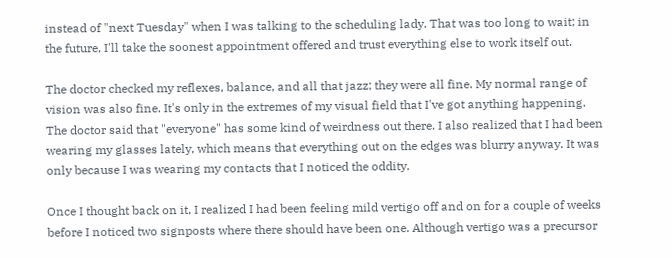instead of "next Tuesday" when I was talking to the scheduling lady. That was too long to wait; in the future, I'll take the soonest appointment offered and trust everything else to work itself out.

The doctor checked my reflexes, balance, and all that jazz; they were all fine. My normal range of vision was also fine. It's only in the extremes of my visual field that I've got anything happening. The doctor said that "everyone" has some kind of weirdness out there. I also realized that I had been wearing my glasses lately, which means that everything out on the edges was blurry anyway. It was only because I was wearing my contacts that I noticed the oddity.

Once I thought back on it, I realized I had been feeling mild vertigo off and on for a couple of weeks before I noticed two signposts where there should have been one. Although vertigo was a precursor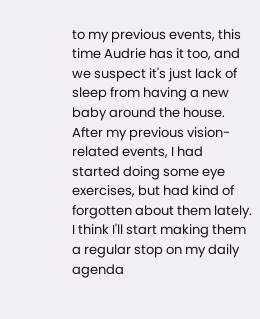to my previous events, this time Audrie has it too, and we suspect it's just lack of sleep from having a new baby around the house. After my previous vision-related events, I had started doing some eye exercises, but had kind of forgotten about them lately. I think I'll start making them a regular stop on my daily agenda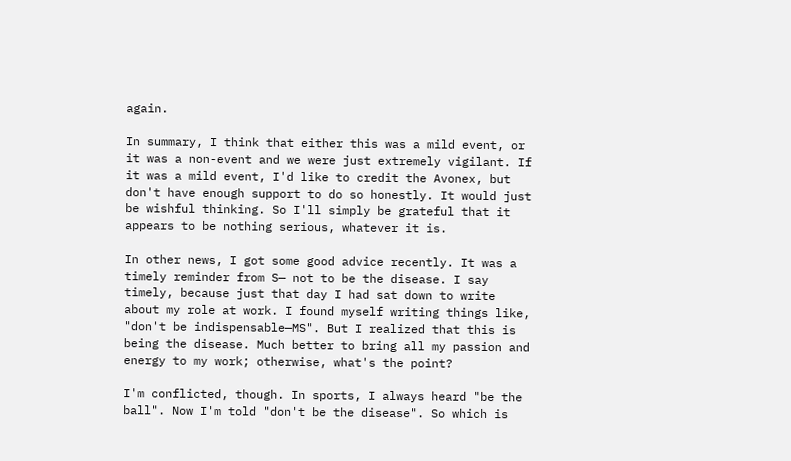again.

In summary, I think that either this was a mild event, or it was a non-event and we were just extremely vigilant. If it was a mild event, I'd like to credit the Avonex, but don't have enough support to do so honestly. It would just be wishful thinking. So I'll simply be grateful that it appears to be nothing serious, whatever it is.

In other news, I got some good advice recently. It was a timely reminder from S— not to be the disease. I say timely, because just that day I had sat down to write about my role at work. I found myself writing things like, "don't be indispensable—MS". But I realized that this is being the disease. Much better to bring all my passion and energy to my work; otherwise, what's the point?

I'm conflicted, though. In sports, I always heard "be the ball". Now I'm told "don't be the disease". So which is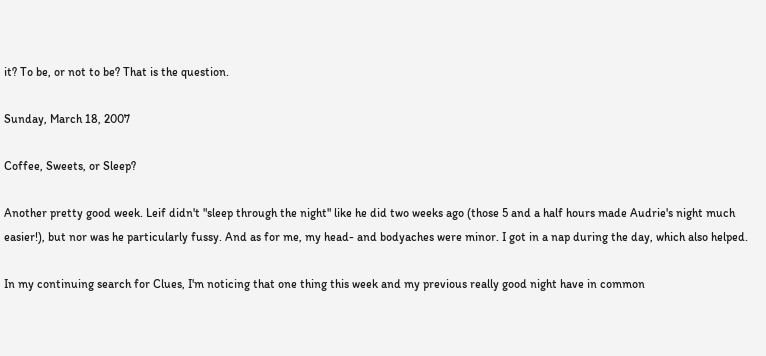it? To be, or not to be? That is the question.

Sunday, March 18, 2007

Coffee, Sweets, or Sleep?

Another pretty good week. Leif didn't "sleep through the night" like he did two weeks ago (those 5 and a half hours made Audrie's night much easier!), but nor was he particularly fussy. And as for me, my head- and bodyaches were minor. I got in a nap during the day, which also helped.

In my continuing search for Clues, I'm noticing that one thing this week and my previous really good night have in common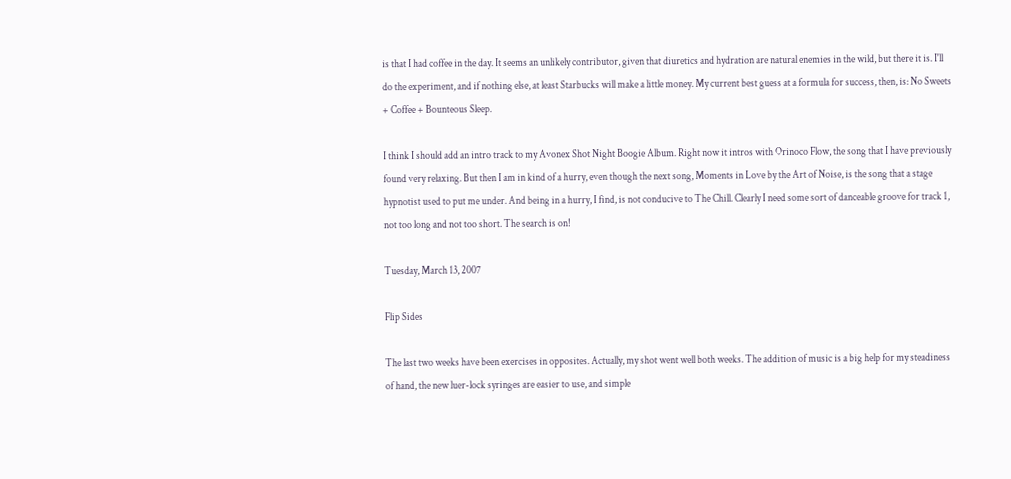is that I had coffee in the day. It seems an unlikely contributor, given that diuretics and hydration are natural enemies in the wild, but there it is. I'll do the experiment, and if nothing else, at least Starbucks will make a little money. My current best guess at a formula for success, then, is: No Sweets + Coffee + Bounteous Sleep.

I think I should add an intro track to my Avonex Shot Night Boogie Album. Right now it intros with Orinoco Flow, the song that I have previously found very relaxing. But then I am in kind of a hurry, even though the next song, Moments in Love by the Art of Noise, is the song that a stage hypnotist used to put me under. And being in a hurry, I find, is not conducive to The Chill. Clearly I need some sort of danceable groove for track 1, not too long and not too short. The search is on!

Tuesday, March 13, 2007

Flip Sides

The last two weeks have been exercises in opposites. Actually, my shot went well both weeks. The addition of music is a big help for my steadiness of hand, the new luer-lock syringes are easier to use, and simple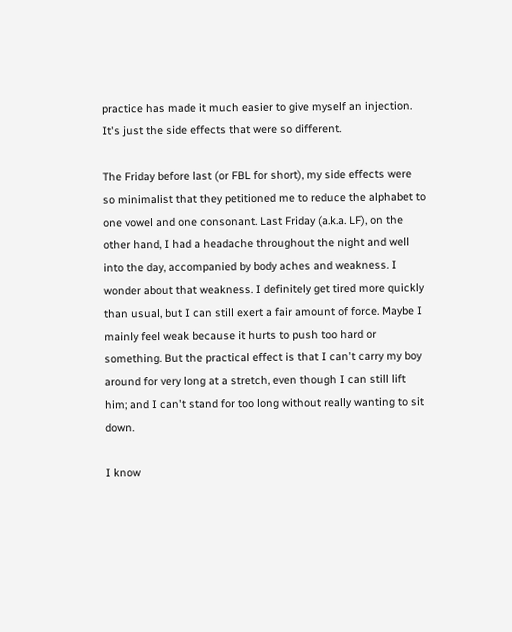practice has made it much easier to give myself an injection. It's just the side effects that were so different.

The Friday before last (or FBL for short), my side effects were so minimalist that they petitioned me to reduce the alphabet to one vowel and one consonant. Last Friday (a.k.a. LF), on the other hand, I had a headache throughout the night and well into the day, accompanied by body aches and weakness. I wonder about that weakness. I definitely get tired more quickly than usual, but I can still exert a fair amount of force. Maybe I mainly feel weak because it hurts to push too hard or something. But the practical effect is that I can't carry my boy around for very long at a stretch, even though I can still lift him; and I can't stand for too long without really wanting to sit down.

I know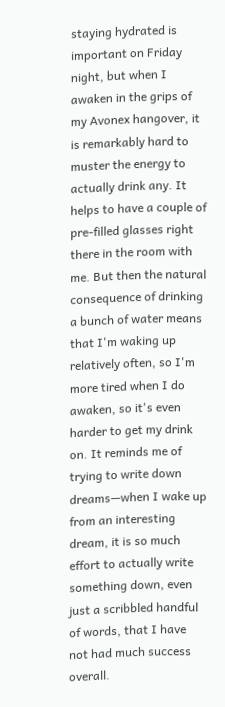staying hydrated is important on Friday night, but when I awaken in the grips of my Avonex hangover, it is remarkably hard to muster the energy to actually drink any. It helps to have a couple of pre-filled glasses right there in the room with me. But then the natural consequence of drinking a bunch of water means that I'm waking up relatively often, so I'm more tired when I do awaken, so it's even harder to get my drink on. It reminds me of trying to write down dreams—when I wake up from an interesting dream, it is so much effort to actually write something down, even just a scribbled handful of words, that I have not had much success overall.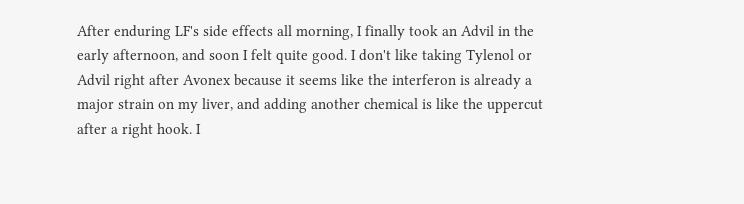After enduring LF's side effects all morning, I finally took an Advil in the early afternoon, and soon I felt quite good. I don't like taking Tylenol or Advil right after Avonex because it seems like the interferon is already a major strain on my liver, and adding another chemical is like the uppercut after a right hook. I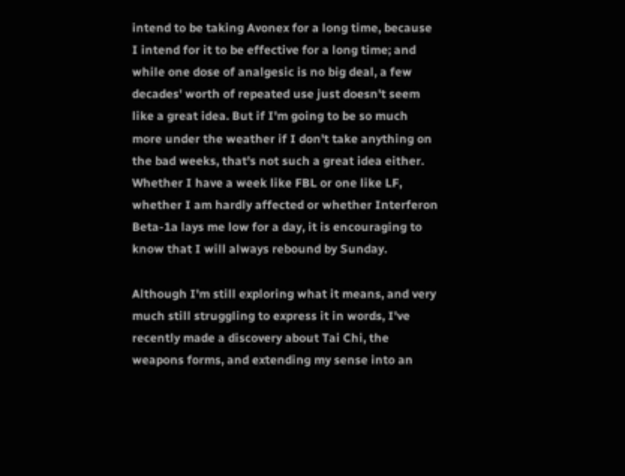intend to be taking Avonex for a long time, because I intend for it to be effective for a long time; and while one dose of analgesic is no big deal, a few decades' worth of repeated use just doesn't seem like a great idea. But if I'm going to be so much more under the weather if I don't take anything on the bad weeks, that's not such a great idea either. Whether I have a week like FBL or one like LF, whether I am hardly affected or whether Interferon Beta-1a lays me low for a day, it is encouraging to know that I will always rebound by Sunday.

Although I'm still exploring what it means, and very much still struggling to express it in words, I've recently made a discovery about Tai Chi, the weapons forms, and extending my sense into an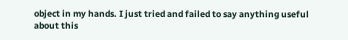object in my hands. I just tried and failed to say anything useful about this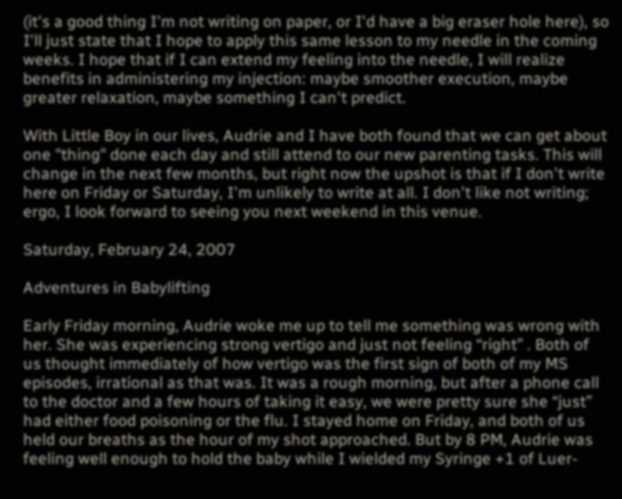(it's a good thing I'm not writing on paper, or I'd have a big eraser hole here), so I'll just state that I hope to apply this same lesson to my needle in the coming weeks. I hope that if I can extend my feeling into the needle, I will realize benefits in administering my injection: maybe smoother execution, maybe greater relaxation, maybe something I can't predict.

With Little Boy in our lives, Audrie and I have both found that we can get about one "thing" done each day and still attend to our new parenting tasks. This will change in the next few months, but right now the upshot is that if I don't write here on Friday or Saturday, I'm unlikely to write at all. I don't like not writing; ergo, I look forward to seeing you next weekend in this venue.

Saturday, February 24, 2007

Adventures in Babylifting

Early Friday morning, Audrie woke me up to tell me something was wrong with her. She was experiencing strong vertigo and just not feeling “right” . Both of us thought immediately of how vertigo was the first sign of both of my MS episodes, irrational as that was. It was a rough morning, but after a phone call to the doctor and a few hours of taking it easy, we were pretty sure she “just” had either food poisoning or the flu. I stayed home on Friday, and both of us held our breaths as the hour of my shot approached. But by 8 PM, Audrie was feeling well enough to hold the baby while I wielded my Syringe +1 of Luer-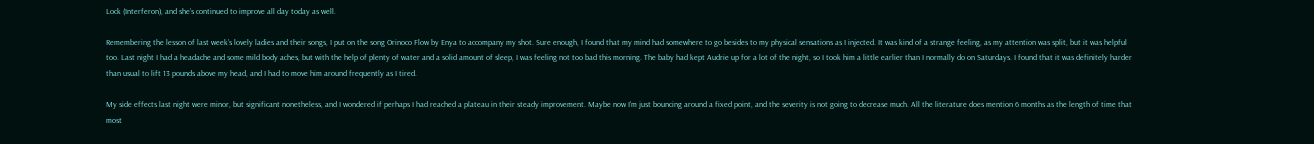Lock (Interferon), and she’s continued to improve all day today as well.

Remembering the lesson of last week’s lovely ladies and their songs, I put on the song Orinoco Flow by Enya to accompany my shot. Sure enough, I found that my mind had somewhere to go besides to my physical sensations as I injected. It was kind of a strange feeling, as my attention was split, but it was helpful too. Last night I had a headache and some mild body aches, but with the help of plenty of water and a solid amount of sleep, I was feeling not too bad this morning. The baby had kept Audrie up for a lot of the night, so I took him a little earlier than I normally do on Saturdays. I found that it was definitely harder than usual to lift 13 pounds above my head, and I had to move him around frequently as I tired.

My side effects last night were minor, but significant nonetheless, and I wondered if perhaps I had reached a plateau in their steady improvement. Maybe now I’m just bouncing around a fixed point, and the severity is not going to decrease much. All the literature does mention 6 months as the length of time that most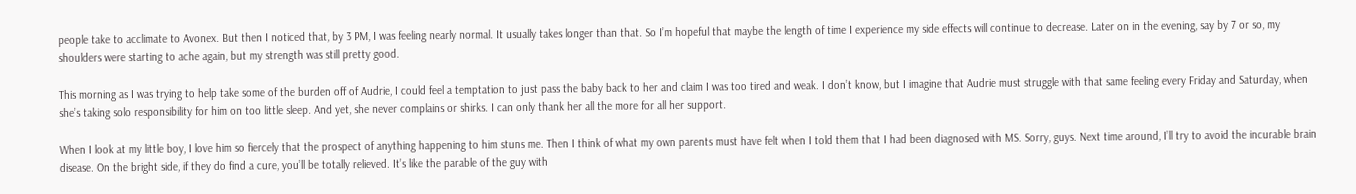people take to acclimate to Avonex. But then I noticed that, by 3 PM, I was feeling nearly normal. It usually takes longer than that. So I’m hopeful that maybe the length of time I experience my side effects will continue to decrease. Later on in the evening, say by 7 or so, my shoulders were starting to ache again, but my strength was still pretty good.

This morning as I was trying to help take some of the burden off of Audrie, I could feel a temptation to just pass the baby back to her and claim I was too tired and weak. I don’t know, but I imagine that Audrie must struggle with that same feeling every Friday and Saturday, when she’s taking solo responsibility for him on too little sleep. And yet, she never complains or shirks. I can only thank her all the more for all her support.

When I look at my little boy, I love him so fiercely that the prospect of anything happening to him stuns me. Then I think of what my own parents must have felt when I told them that I had been diagnosed with MS. Sorry, guys. Next time around, I’ll try to avoid the incurable brain disease. On the bright side, if they do find a cure, you’ll be totally relieved. It’s like the parable of the guy with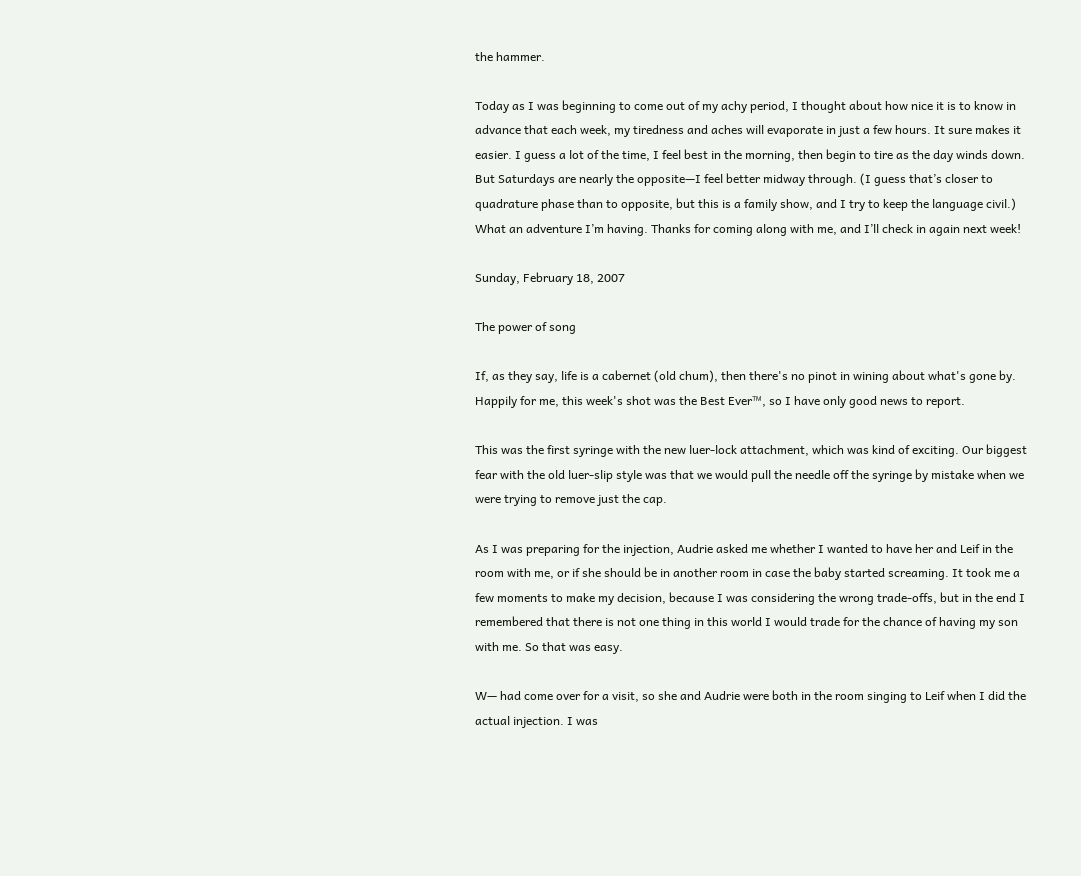the hammer.

Today as I was beginning to come out of my achy period, I thought about how nice it is to know in advance that each week, my tiredness and aches will evaporate in just a few hours. It sure makes it easier. I guess a lot of the time, I feel best in the morning, then begin to tire as the day winds down. But Saturdays are nearly the opposite—I feel better midway through. (I guess that’s closer to quadrature phase than to opposite, but this is a family show, and I try to keep the language civil.) What an adventure I’m having. Thanks for coming along with me, and I’ll check in again next week!

Sunday, February 18, 2007

The power of song

If, as they say, life is a cabernet (old chum), then there's no pinot in wining about what's gone by. Happily for me, this week's shot was the Best Ever™, so I have only good news to report.

This was the first syringe with the new luer-lock attachment, which was kind of exciting. Our biggest fear with the old luer-slip style was that we would pull the needle off the syringe by mistake when we were trying to remove just the cap.

As I was preparing for the injection, Audrie asked me whether I wanted to have her and Leif in the room with me, or if she should be in another room in case the baby started screaming. It took me a few moments to make my decision, because I was considering the wrong trade-offs, but in the end I remembered that there is not one thing in this world I would trade for the chance of having my son with me. So that was easy.

W— had come over for a visit, so she and Audrie were both in the room singing to Leif when I did the actual injection. I was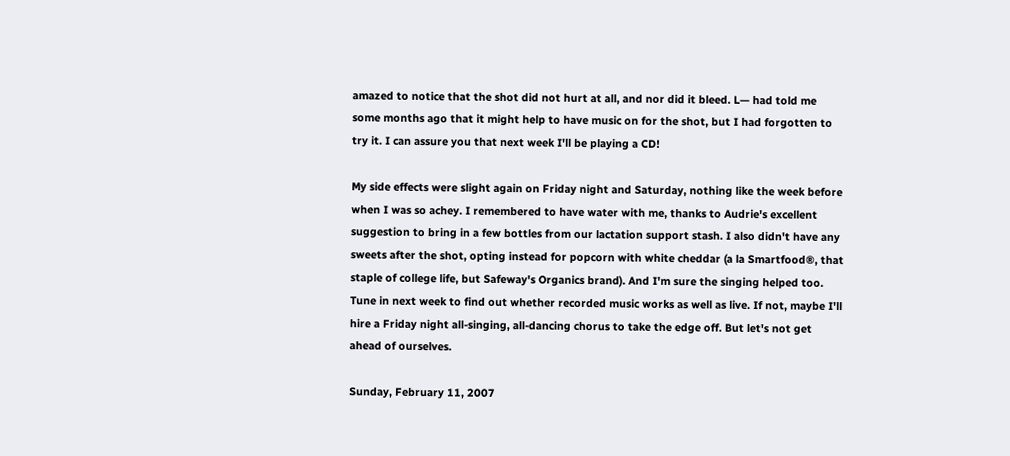amazed to notice that the shot did not hurt at all, and nor did it bleed. L— had told me some months ago that it might help to have music on for the shot, but I had forgotten to try it. I can assure you that next week I'll be playing a CD!

My side effects were slight again on Friday night and Saturday, nothing like the week before when I was so achey. I remembered to have water with me, thanks to Audrie's excellent suggestion to bring in a few bottles from our lactation support stash. I also didn't have any sweets after the shot, opting instead for popcorn with white cheddar (a la Smartfood®, that staple of college life, but Safeway's Organics brand). And I'm sure the singing helped too. Tune in next week to find out whether recorded music works as well as live. If not, maybe I'll hire a Friday night all-singing, all-dancing chorus to take the edge off. But let's not get ahead of ourselves.

Sunday, February 11, 2007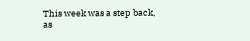This week was a step back, as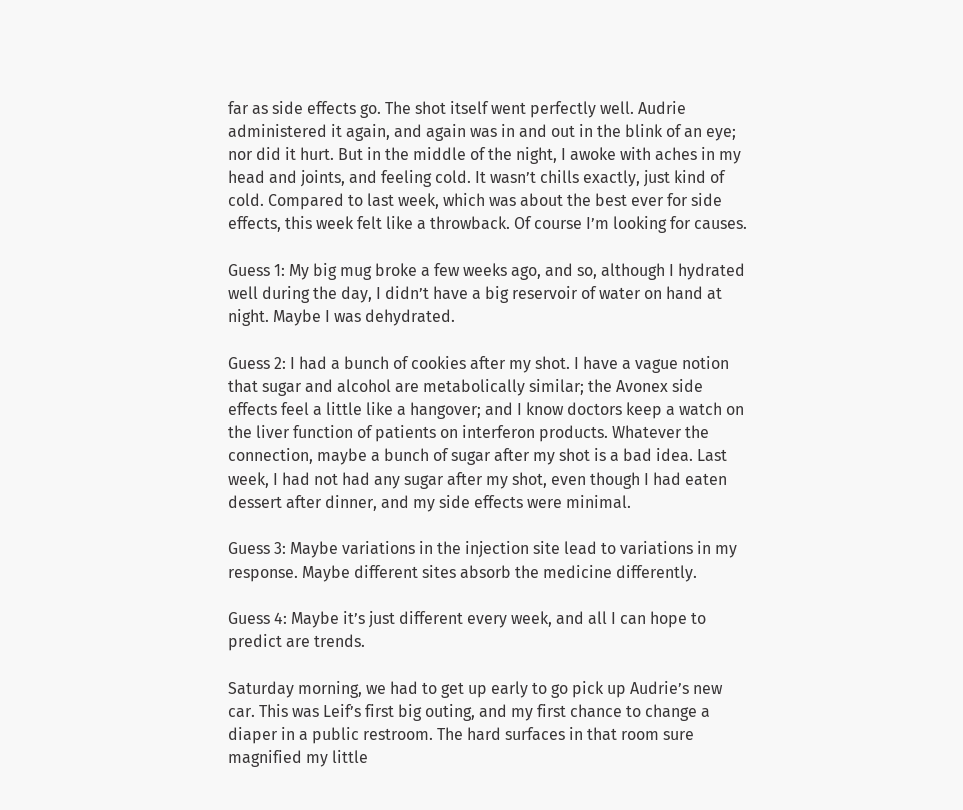far as side effects go. The shot itself went perfectly well. Audrie administered it again, and again was in and out in the blink of an eye; nor did it hurt. But in the middle of the night, I awoke with aches in my head and joints, and feeling cold. It wasn’t chills exactly, just kind of cold. Compared to last week, which was about the best ever for side effects, this week felt like a throwback. Of course I’m looking for causes.

Guess 1: My big mug broke a few weeks ago, and so, although I hydrated well during the day, I didn’t have a big reservoir of water on hand at night. Maybe I was dehydrated.

Guess 2: I had a bunch of cookies after my shot. I have a vague notion that sugar and alcohol are metabolically similar; the Avonex side effects feel a little like a hangover; and I know doctors keep a watch on the liver function of patients on interferon products. Whatever the connection, maybe a bunch of sugar after my shot is a bad idea. Last week, I had not had any sugar after my shot, even though I had eaten dessert after dinner, and my side effects were minimal.

Guess 3: Maybe variations in the injection site lead to variations in my response. Maybe different sites absorb the medicine differently.

Guess 4: Maybe it’s just different every week, and all I can hope to predict are trends.

Saturday morning, we had to get up early to go pick up Audrie’s new car. This was Leif’s first big outing, and my first chance to change a diaper in a public restroom. The hard surfaces in that room sure magnified my little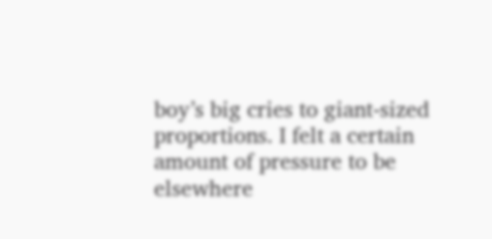boy’s big cries to giant-sized proportions. I felt a certain amount of pressure to be elsewhere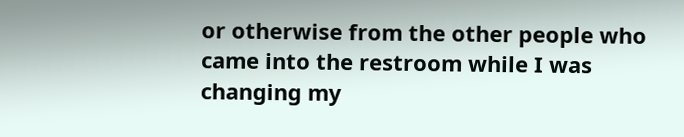or otherwise from the other people who came into the restroom while I was changing my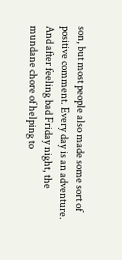son, but most people also made some sort of positive comment. Every day is an adventure. And after feeling bad Friday night, the mundane chore of helping to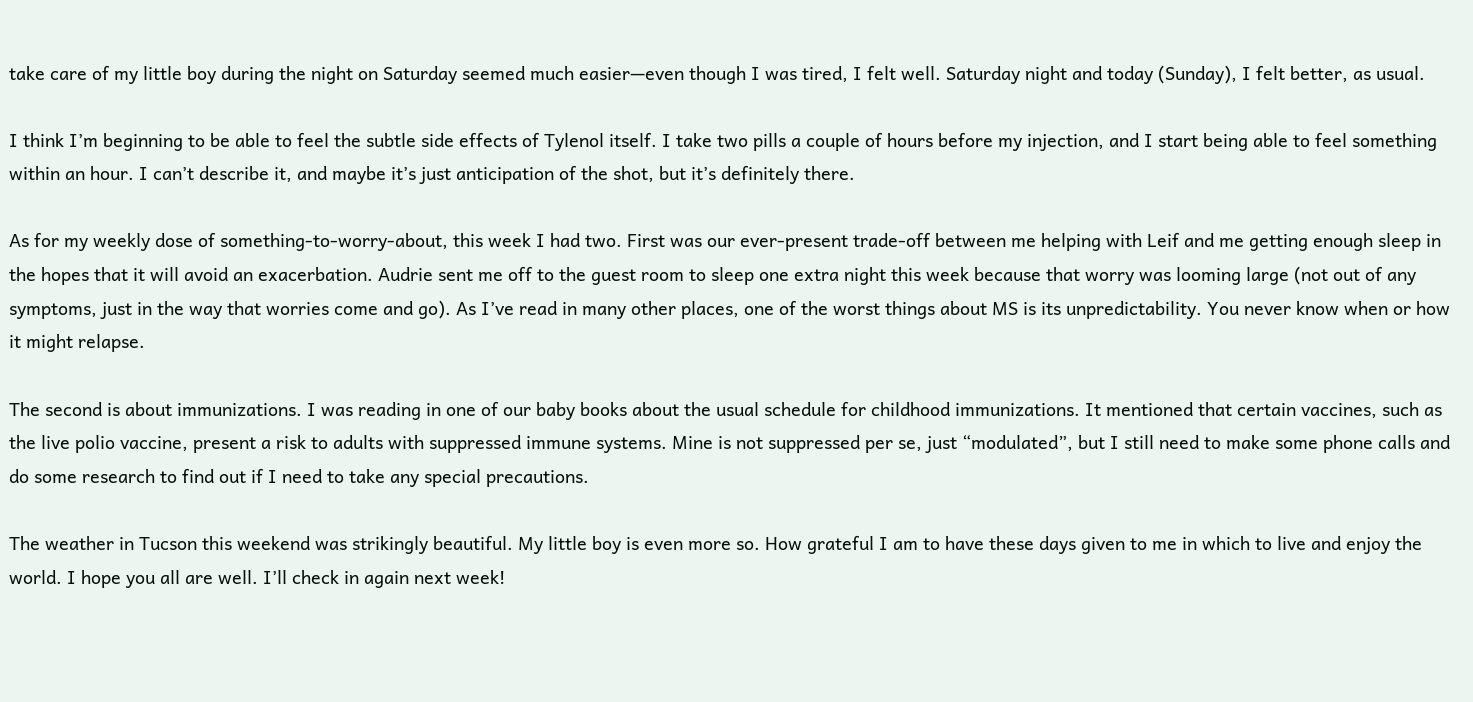take care of my little boy during the night on Saturday seemed much easier—even though I was tired, I felt well. Saturday night and today (Sunday), I felt better, as usual.

I think I’m beginning to be able to feel the subtle side effects of Tylenol itself. I take two pills a couple of hours before my injection, and I start being able to feel something within an hour. I can’t describe it, and maybe it’s just anticipation of the shot, but it’s definitely there.

As for my weekly dose of something-to-worry-about, this week I had two. First was our ever-present trade-off between me helping with Leif and me getting enough sleep in the hopes that it will avoid an exacerbation. Audrie sent me off to the guest room to sleep one extra night this week because that worry was looming large (not out of any symptoms, just in the way that worries come and go). As I’ve read in many other places, one of the worst things about MS is its unpredictability. You never know when or how it might relapse.

The second is about immunizations. I was reading in one of our baby books about the usual schedule for childhood immunizations. It mentioned that certain vaccines, such as the live polio vaccine, present a risk to adults with suppressed immune systems. Mine is not suppressed per se, just “modulated”, but I still need to make some phone calls and do some research to find out if I need to take any special precautions.

The weather in Tucson this weekend was strikingly beautiful. My little boy is even more so. How grateful I am to have these days given to me in which to live and enjoy the world. I hope you all are well. I’ll check in again next week!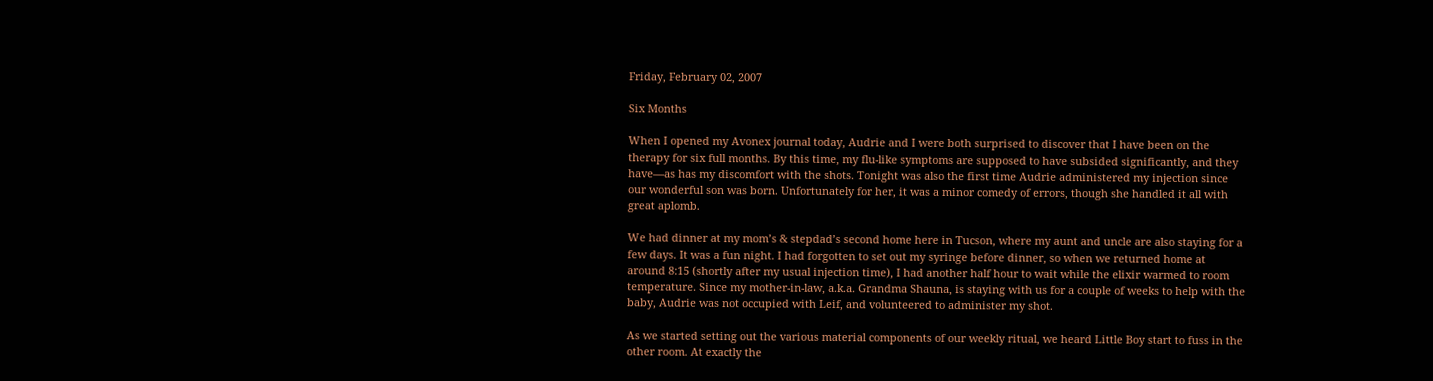Friday, February 02, 2007

Six Months

When I opened my Avonex journal today, Audrie and I were both surprised to discover that I have been on the therapy for six full months. By this time, my flu-like symptoms are supposed to have subsided significantly, and they have—as has my discomfort with the shots. Tonight was also the first time Audrie administered my injection since our wonderful son was born. Unfortunately for her, it was a minor comedy of errors, though she handled it all with great aplomb.

We had dinner at my mom’s & stepdad’s second home here in Tucson, where my aunt and uncle are also staying for a few days. It was a fun night. I had forgotten to set out my syringe before dinner, so when we returned home at around 8:15 (shortly after my usual injection time), I had another half hour to wait while the elixir warmed to room temperature. Since my mother-in-law, a.k.a. Grandma Shauna, is staying with us for a couple of weeks to help with the baby, Audrie was not occupied with Leif, and volunteered to administer my shot.

As we started setting out the various material components of our weekly ritual, we heard Little Boy start to fuss in the other room. At exactly the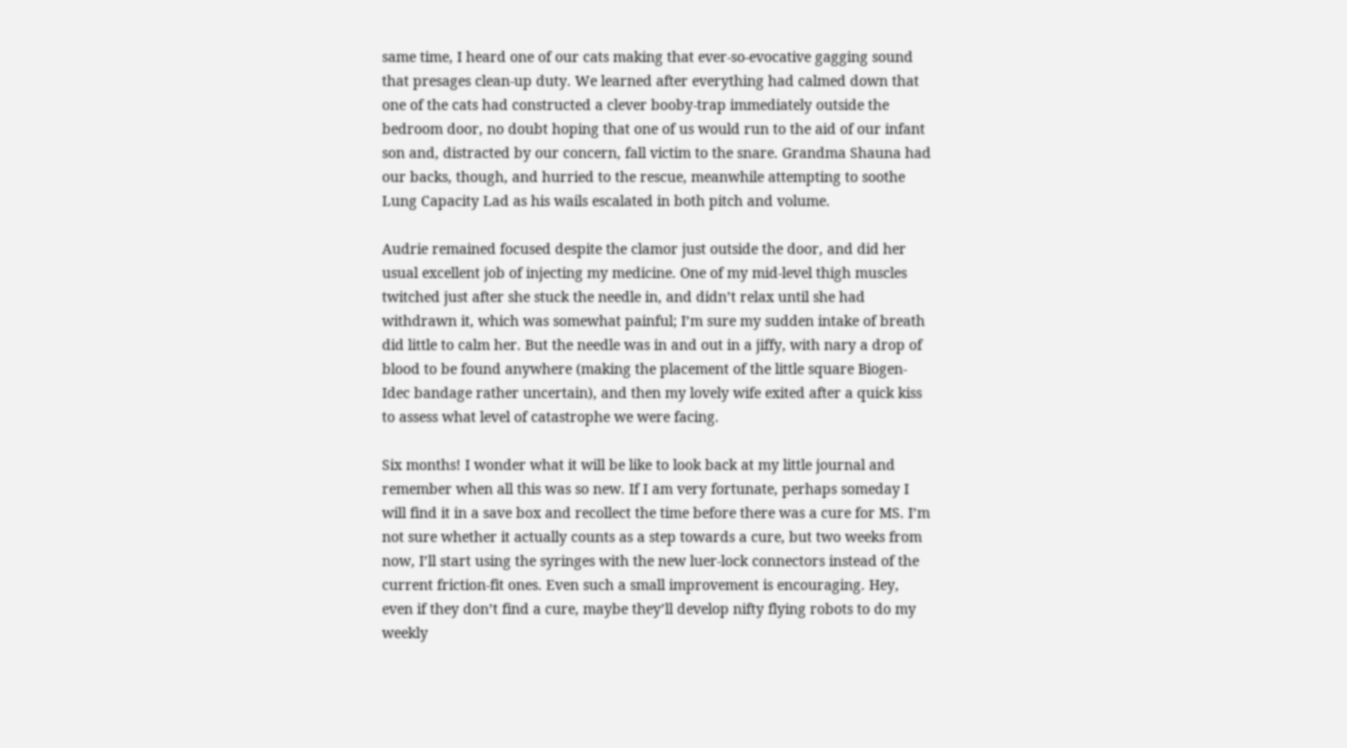same time, I heard one of our cats making that ever-so-evocative gagging sound that presages clean-up duty. We learned after everything had calmed down that one of the cats had constructed a clever booby-trap immediately outside the bedroom door, no doubt hoping that one of us would run to the aid of our infant son and, distracted by our concern, fall victim to the snare. Grandma Shauna had our backs, though, and hurried to the rescue, meanwhile attempting to soothe Lung Capacity Lad as his wails escalated in both pitch and volume.

Audrie remained focused despite the clamor just outside the door, and did her usual excellent job of injecting my medicine. One of my mid-level thigh muscles twitched just after she stuck the needle in, and didn’t relax until she had withdrawn it, which was somewhat painful; I’m sure my sudden intake of breath did little to calm her. But the needle was in and out in a jiffy, with nary a drop of blood to be found anywhere (making the placement of the little square Biogen-Idec bandage rather uncertain), and then my lovely wife exited after a quick kiss to assess what level of catastrophe we were facing.

Six months! I wonder what it will be like to look back at my little journal and remember when all this was so new. If I am very fortunate, perhaps someday I will find it in a save box and recollect the time before there was a cure for MS. I’m not sure whether it actually counts as a step towards a cure, but two weeks from now, I’ll start using the syringes with the new luer-lock connectors instead of the current friction-fit ones. Even such a small improvement is encouraging. Hey, even if they don’t find a cure, maybe they’ll develop nifty flying robots to do my weekly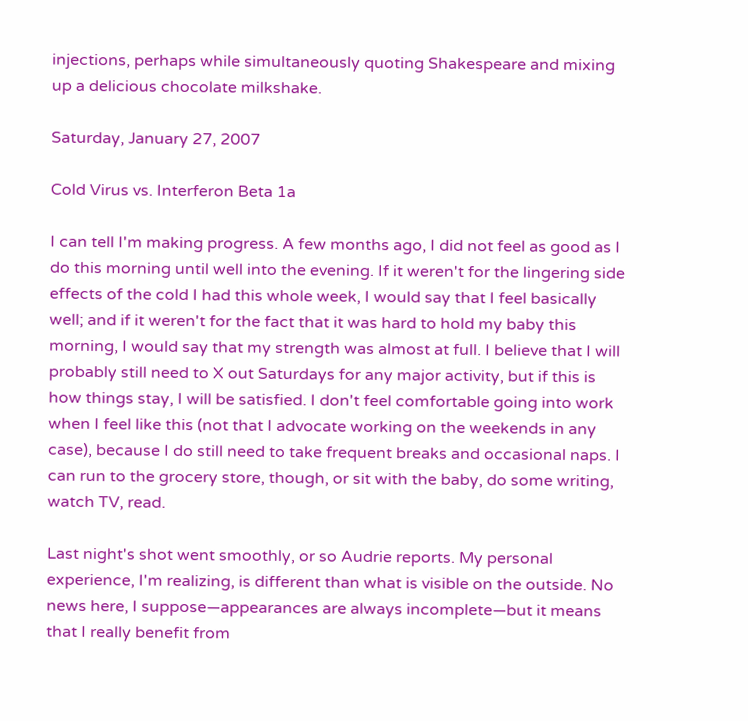injections, perhaps while simultaneously quoting Shakespeare and mixing up a delicious chocolate milkshake.

Saturday, January 27, 2007

Cold Virus vs. Interferon Beta 1a

I can tell I'm making progress. A few months ago, I did not feel as good as I do this morning until well into the evening. If it weren't for the lingering side effects of the cold I had this whole week, I would say that I feel basically well; and if it weren't for the fact that it was hard to hold my baby this morning, I would say that my strength was almost at full. I believe that I will probably still need to X out Saturdays for any major activity, but if this is how things stay, I will be satisfied. I don't feel comfortable going into work when I feel like this (not that I advocate working on the weekends in any case), because I do still need to take frequent breaks and occasional naps. I can run to the grocery store, though, or sit with the baby, do some writing, watch TV, read.

Last night's shot went smoothly, or so Audrie reports. My personal experience, I'm realizing, is different than what is visible on the outside. No news here, I suppose—appearances are always incomplete—but it means that I really benefit from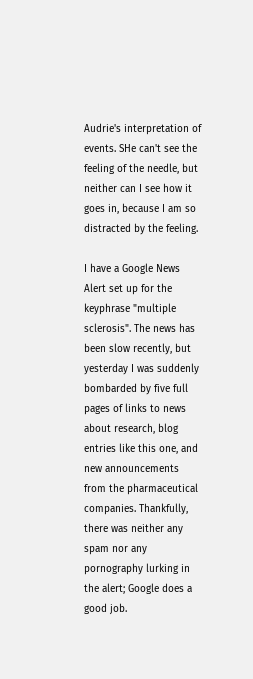Audrie's interpretation of events. SHe can't see the feeling of the needle, but neither can I see how it goes in, because I am so distracted by the feeling.

I have a Google News Alert set up for the keyphrase "multiple sclerosis". The news has been slow recently, but yesterday I was suddenly bombarded by five full pages of links to news about research, blog entries like this one, and new announcements from the pharmaceutical companies. Thankfully, there was neither any spam nor any pornography lurking in the alert; Google does a good job.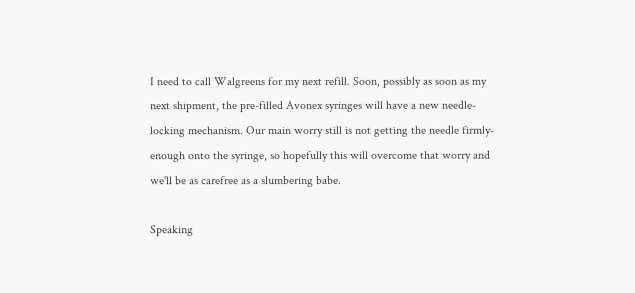I need to call Walgreens for my next refill. Soon, possibly as soon as my next shipment, the pre-filled Avonex syringes will have a new needle-locking mechanism. Our main worry still is not getting the needle firmly-enough onto the syringe, so hopefully this will overcome that worry and we'll be as carefree as a slumbering babe.

Speaking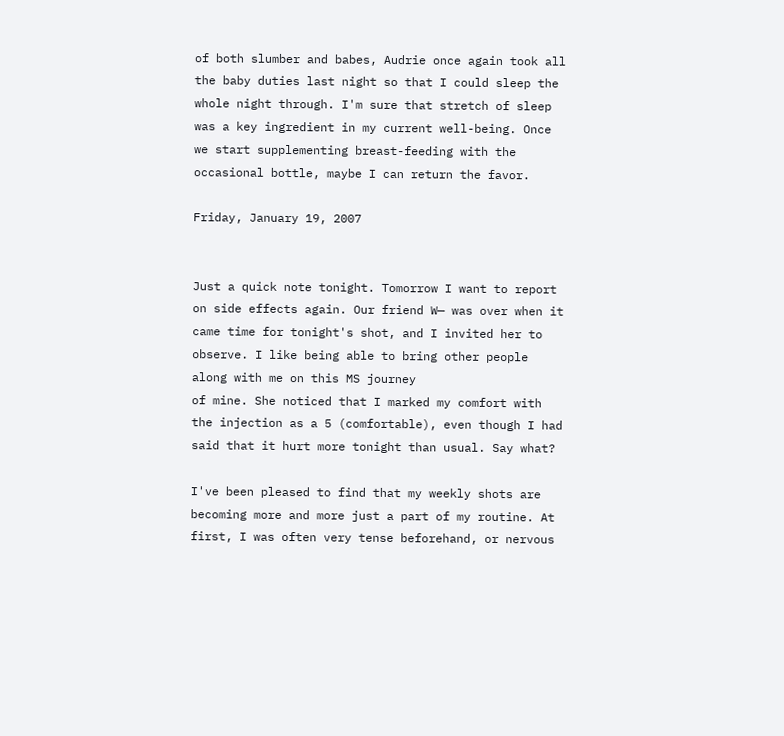of both slumber and babes, Audrie once again took all the baby duties last night so that I could sleep the whole night through. I'm sure that stretch of sleep was a key ingredient in my current well-being. Once we start supplementing breast-feeding with the occasional bottle, maybe I can return the favor.

Friday, January 19, 2007


Just a quick note tonight. Tomorrow I want to report on side effects again. Our friend W— was over when it came time for tonight's shot, and I invited her to observe. I like being able to bring other people along with me on this MS journey
of mine. She noticed that I marked my comfort with the injection as a 5 (comfortable), even though I had said that it hurt more tonight than usual. Say what?

I've been pleased to find that my weekly shots are becoming more and more just a part of my routine. At first, I was often very tense beforehand, or nervous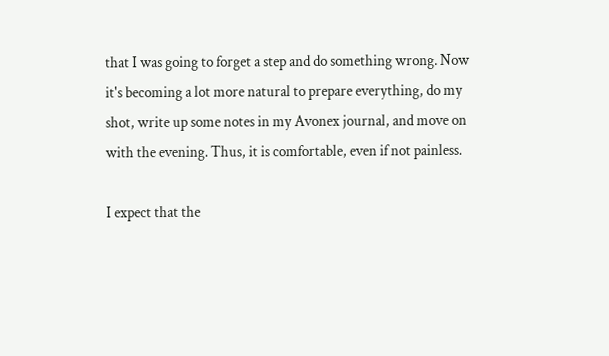that I was going to forget a step and do something wrong. Now it's becoming a lot more natural to prepare everything, do my shot, write up some notes in my Avonex journal, and move on with the evening. Thus, it is comfortable, even if not painless.

I expect that the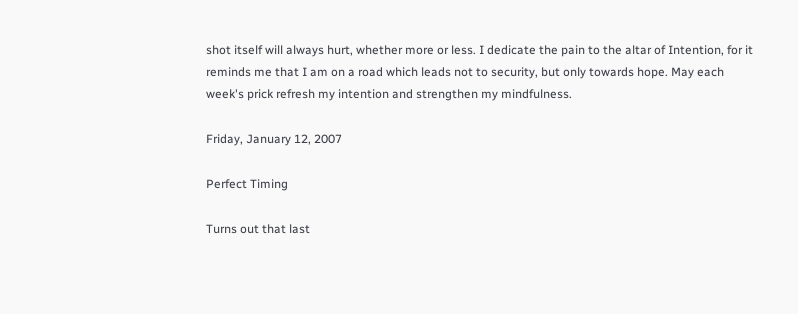shot itself will always hurt, whether more or less. I dedicate the pain to the altar of Intention, for it reminds me that I am on a road which leads not to security, but only towards hope. May each week's prick refresh my intention and strengthen my mindfulness.

Friday, January 12, 2007

Perfect Timing

Turns out that last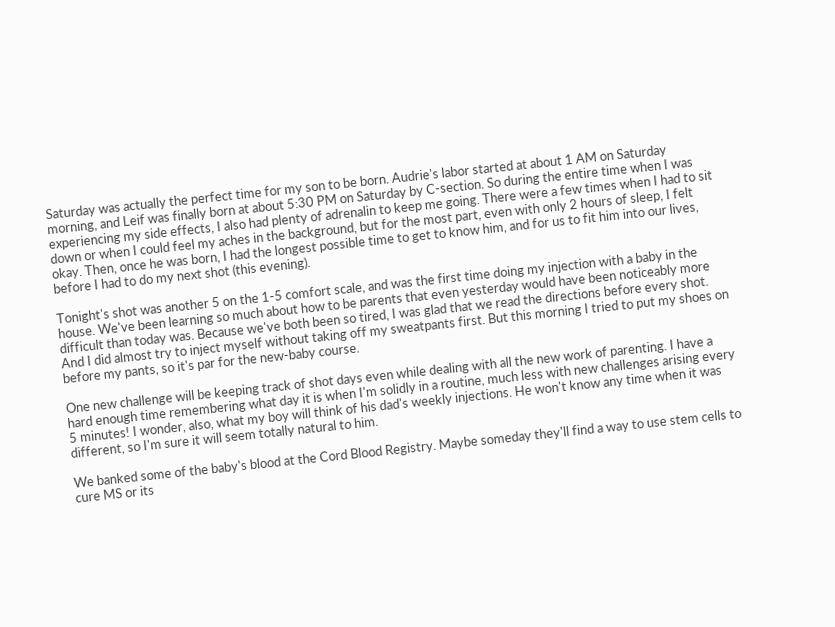Saturday was actually the perfect time for my son to be born. Audrie's labor started at about 1 AM on Saturday morning, and Leif was finally born at about 5:30 PM on Saturday by C-section. So during the entire time when I was experiencing my side effects, I also had plenty of adrenalin to keep me going. There were a few times when I had to sit down or when I could feel my aches in the background, but for the most part, even with only 2 hours of sleep, I felt okay. Then, once he was born, I had the longest possible time to get to know him, and for us to fit him into our lives, before I had to do my next shot (this evening).

Tonight's shot was another 5 on the 1-5 comfort scale, and was the first time doing my injection with a baby in the house. We've been learning so much about how to be parents that even yesterday would have been noticeably more difficult than today was. Because we've both been so tired, I was glad that we read the directions before every shot. And I did almost try to inject myself without taking off my sweatpants first. But this morning I tried to put my shoes on before my pants, so it's par for the new-baby course.

One new challenge will be keeping track of shot days even while dealing with all the new work of parenting. I have a hard enough time remembering what day it is when I'm solidly in a routine, much less with new challenges arising every 5 minutes! I wonder, also, what my boy will think of his dad's weekly injections. He won't know any time when it was different, so I'm sure it will seem totally natural to him.

We banked some of the baby's blood at the Cord Blood Registry. Maybe someday they'll find a way to use stem cells to cure MS or its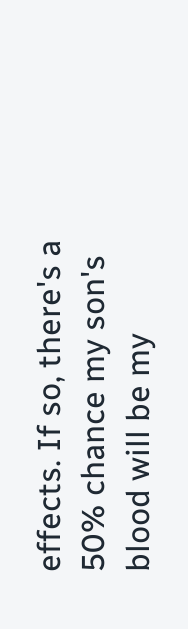effects. If so, there's a 50% chance my son's blood will be my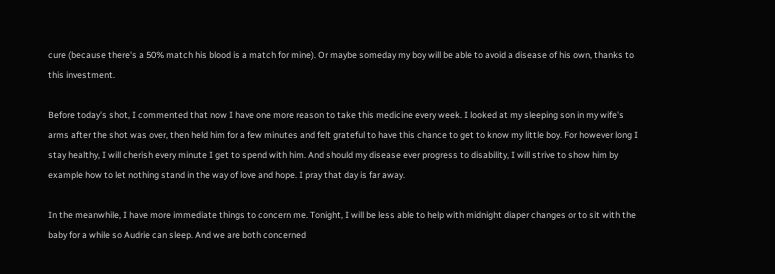cure (because there's a 50% match his blood is a match for mine). Or maybe someday my boy will be able to avoid a disease of his own, thanks to this investment.

Before today's shot, I commented that now I have one more reason to take this medicine every week. I looked at my sleeping son in my wife's arms after the shot was over, then held him for a few minutes and felt grateful to have this chance to get to know my little boy. For however long I stay healthy, I will cherish every minute I get to spend with him. And should my disease ever progress to disability, I will strive to show him by example how to let nothing stand in the way of love and hope. I pray that day is far away.

In the meanwhile, I have more immediate things to concern me. Tonight, I will be less able to help with midnight diaper changes or to sit with the baby for a while so Audrie can sleep. And we are both concerned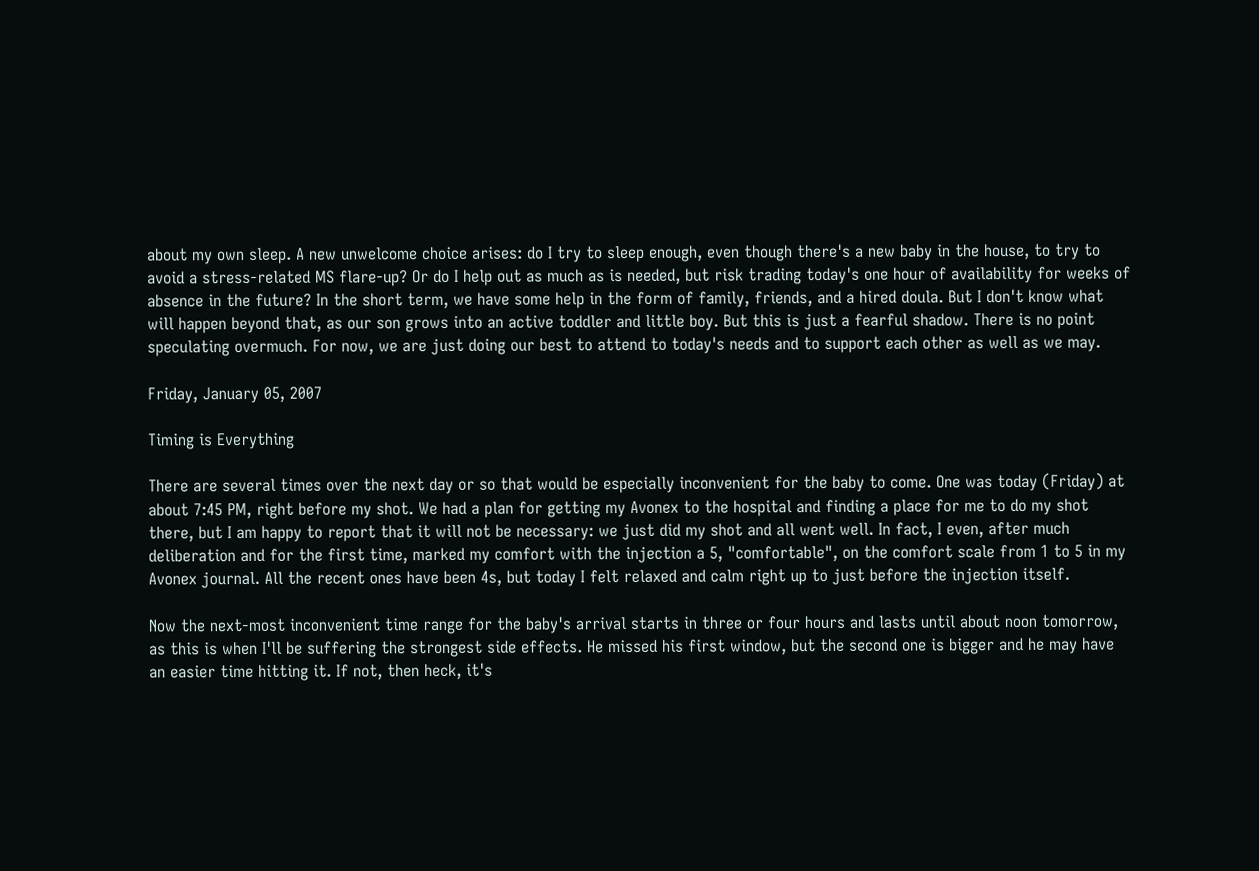about my own sleep. A new unwelcome choice arises: do I try to sleep enough, even though there's a new baby in the house, to try to avoid a stress-related MS flare-up? Or do I help out as much as is needed, but risk trading today's one hour of availability for weeks of absence in the future? In the short term, we have some help in the form of family, friends, and a hired doula. But I don't know what will happen beyond that, as our son grows into an active toddler and little boy. But this is just a fearful shadow. There is no point speculating overmuch. For now, we are just doing our best to attend to today's needs and to support each other as well as we may.

Friday, January 05, 2007

Timing is Everything

There are several times over the next day or so that would be especially inconvenient for the baby to come. One was today (Friday) at about 7:45 PM, right before my shot. We had a plan for getting my Avonex to the hospital and finding a place for me to do my shot there, but I am happy to report that it will not be necessary: we just did my shot and all went well. In fact, I even, after much deliberation and for the first time, marked my comfort with the injection a 5, "comfortable", on the comfort scale from 1 to 5 in my Avonex journal. All the recent ones have been 4s, but today I felt relaxed and calm right up to just before the injection itself.

Now the next-most inconvenient time range for the baby's arrival starts in three or four hours and lasts until about noon tomorrow, as this is when I'll be suffering the strongest side effects. He missed his first window, but the second one is bigger and he may have an easier time hitting it. If not, then heck, it's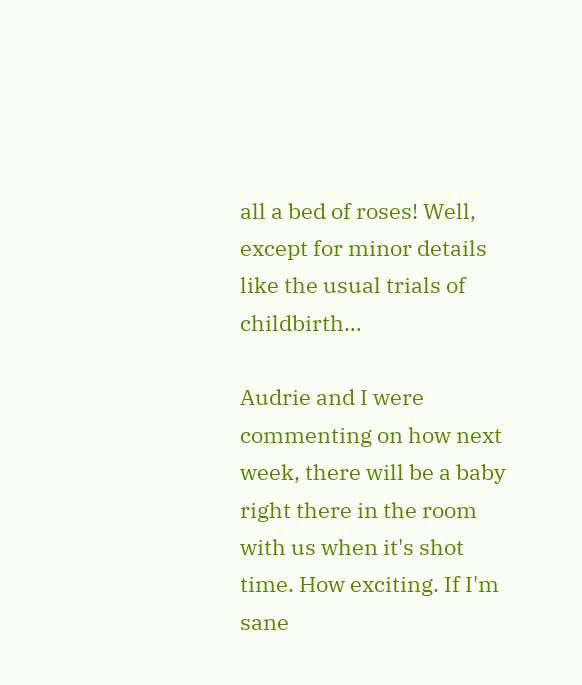all a bed of roses! Well, except for minor details like the usual trials of childbirth…

Audrie and I were commenting on how next week, there will be a baby right there in the room with us when it's shot time. How exciting. If I'm sane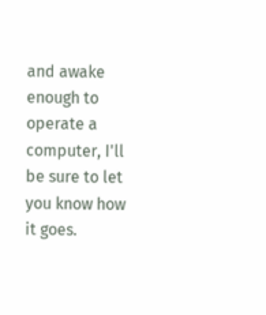and awake enough to operate a computer, I'll be sure to let you know how it goes.